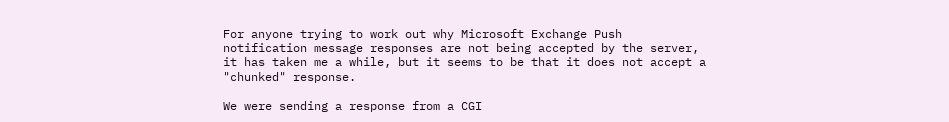For anyone trying to work out why Microsoft Exchange Push notification message responses are not being accepted by the server, it has taken me a while, but it seems to be that it does not accept a "chunked" response.

We were sending a response from a CGI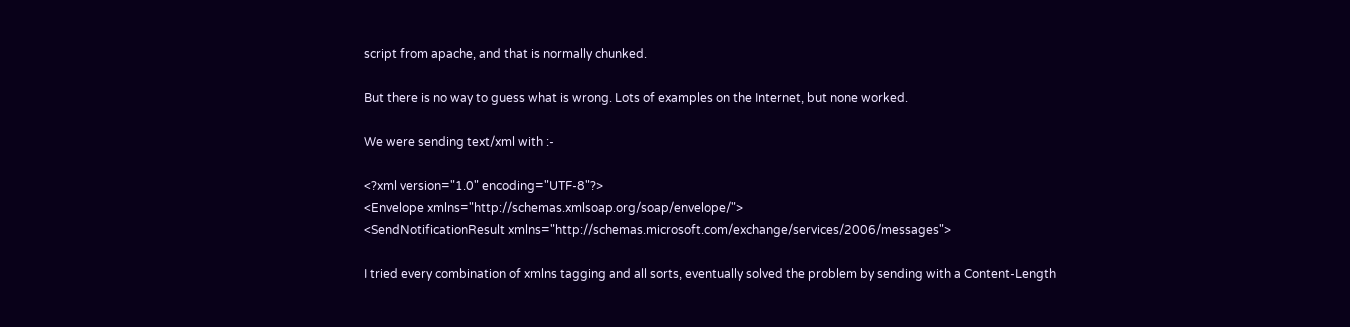script from apache, and that is normally chunked.

But there is no way to guess what is wrong. Lots of examples on the Internet, but none worked.

We were sending text/xml with :-

<?xml version="1.0" encoding="UTF-8"?>
<Envelope xmlns="http://schemas.xmlsoap.org/soap/envelope/">
<SendNotificationResult xmlns="http://schemas.microsoft.com/exchange/services/2006/messages">

I tried every combination of xmlns tagging and all sorts, eventually solved the problem by sending with a Content-Length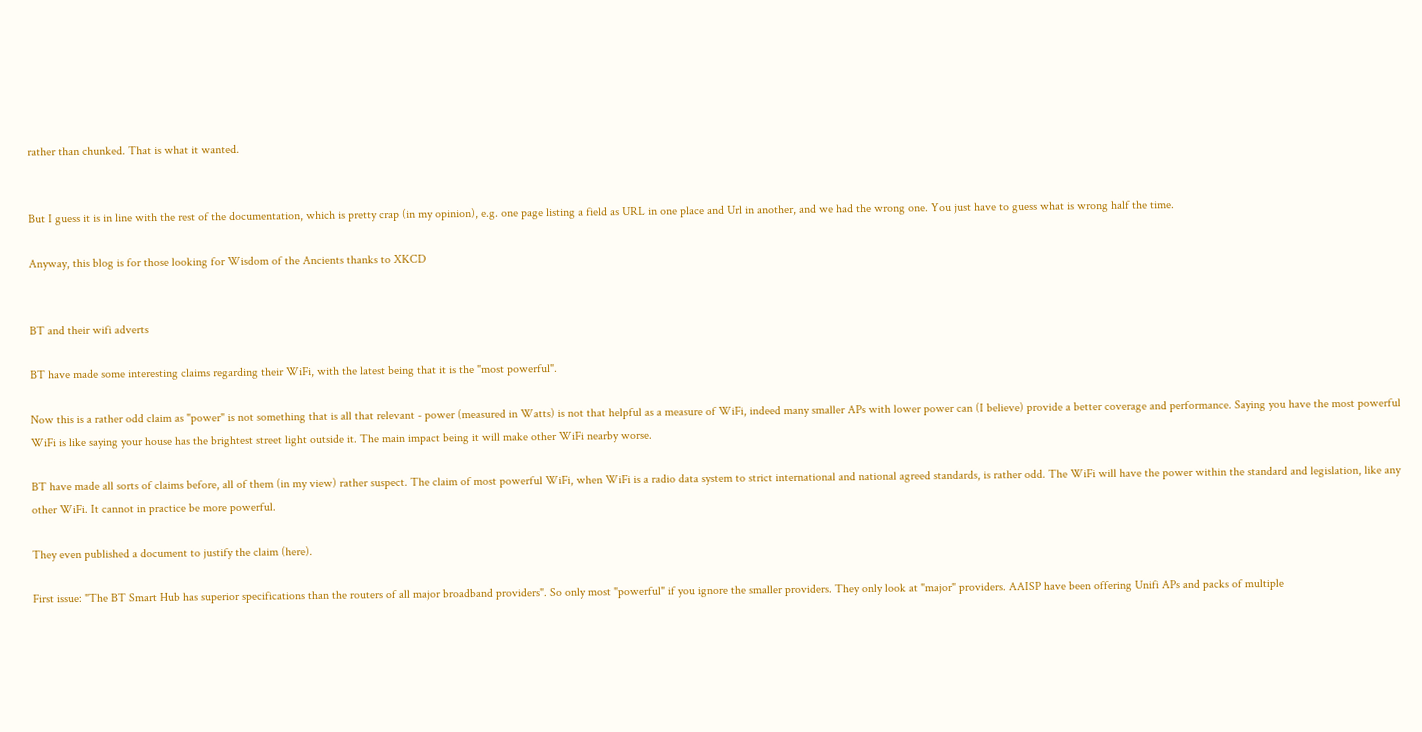rather than chunked. That is what it wanted.


But I guess it is in line with the rest of the documentation, which is pretty crap (in my opinion), e.g. one page listing a field as URL in one place and Url in another, and we had the wrong one. You just have to guess what is wrong half the time.

Anyway, this blog is for those looking for Wisdom of the Ancients thanks to XKCD


BT and their wifi adverts

BT have made some interesting claims regarding their WiFi, with the latest being that it is the "most powerful".

Now this is a rather odd claim as "power" is not something that is all that relevant - power (measured in Watts) is not that helpful as a measure of WiFi, indeed many smaller APs with lower power can (I believe) provide a better coverage and performance. Saying you have the most powerful WiFi is like saying your house has the brightest street light outside it. The main impact being it will make other WiFi nearby worse.

BT have made all sorts of claims before, all of them (in my view) rather suspect. The claim of most powerful WiFi, when WiFi is a radio data system to strict international and national agreed standards, is rather odd. The WiFi will have the power within the standard and legislation, like any other WiFi. It cannot in practice be more powerful.

They even published a document to justify the claim (here).

First issue: "The BT Smart Hub has superior specifications than the routers of all major broadband providers". So only most "powerful" if you ignore the smaller providers. They only look at "major" providers. AAISP have been offering Unifi APs and packs of multiple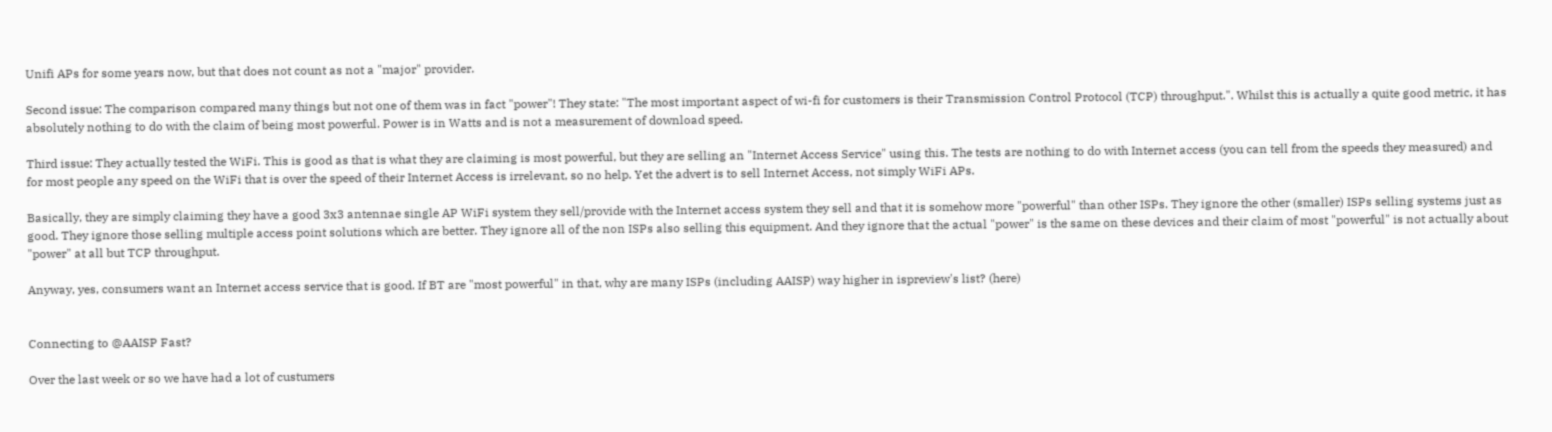Unifi APs for some years now, but that does not count as not a "major" provider.

Second issue: The comparison compared many things but not one of them was in fact "power"! They state: "The most important aspect of wi-fi for customers is their Transmission Control Protocol (TCP) throughput.". Whilst this is actually a quite good metric, it has absolutely nothing to do with the claim of being most powerful. Power is in Watts and is not a measurement of download speed.

Third issue: They actually tested the WiFi. This is good as that is what they are claiming is most powerful, but they are selling an "Internet Access Service" using this. The tests are nothing to do with Internet access (you can tell from the speeds they measured) and for most people any speed on the WiFi that is over the speed of their Internet Access is irrelevant, so no help. Yet the advert is to sell Internet Access, not simply WiFi APs.

Basically, they are simply claiming they have a good 3x3 antennae single AP WiFi system they sell/provide with the Internet access system they sell and that it is somehow more "powerful" than other ISPs. They ignore the other (smaller) ISPs selling systems just as good. They ignore those selling multiple access point solutions which are better. They ignore all of the non ISPs also selling this equipment. And they ignore that the actual "power" is the same on these devices and their claim of most "powerful" is not actually about "power" at all but TCP throughput.

Anyway, yes, consumers want an Internet access service that is good. If BT are "most powerful" in that, why are many ISPs (including AAISP) way higher in ispreview's list? (here)


Connecting to @AAISP Fast?

Over the last week or so we have had a lot of custumers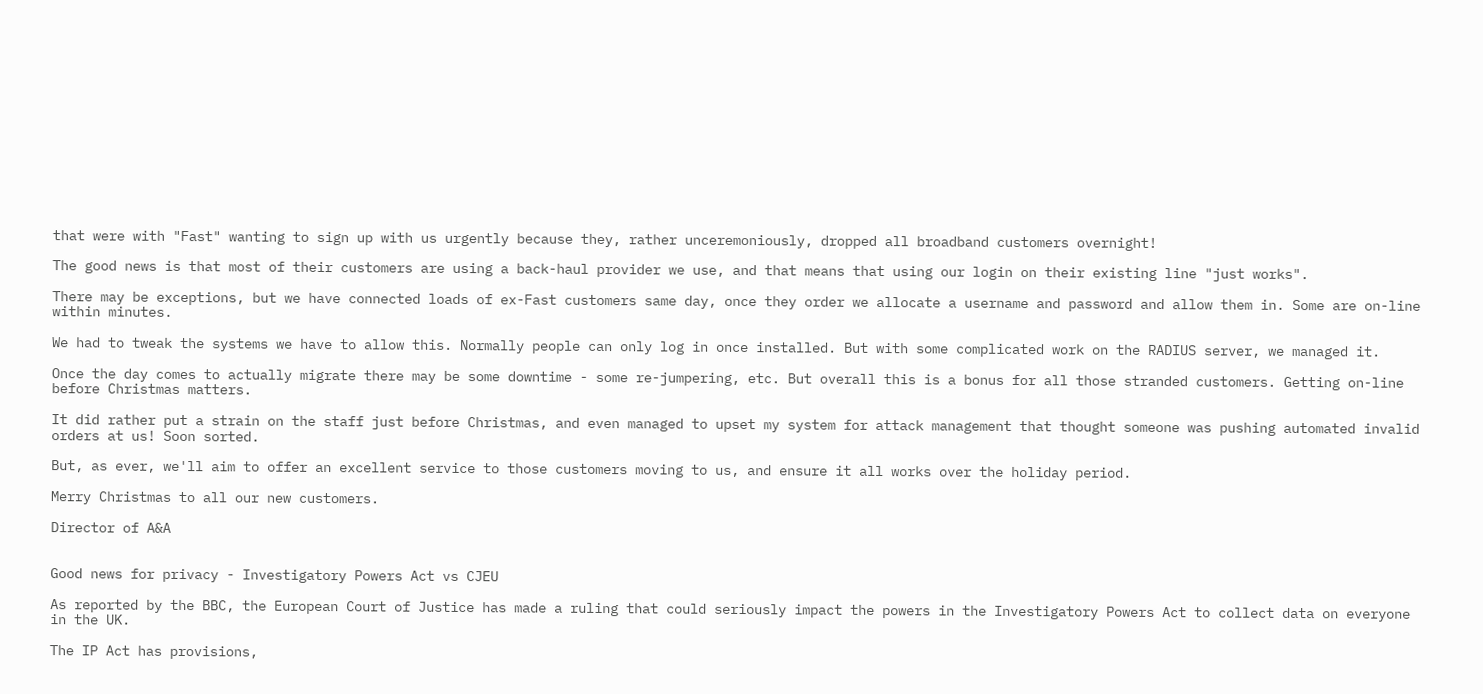that were with "Fast" wanting to sign up with us urgently because they, rather unceremoniously, dropped all broadband customers overnight!

The good news is that most of their customers are using a back-haul provider we use, and that means that using our login on their existing line "just works".

There may be exceptions, but we have connected loads of ex-Fast customers same day, once they order we allocate a username and password and allow them in. Some are on-line within minutes.

We had to tweak the systems we have to allow this. Normally people can only log in once installed. But with some complicated work on the RADIUS server, we managed it.

Once the day comes to actually migrate there may be some downtime - some re-jumpering, etc. But overall this is a bonus for all those stranded customers. Getting on-line before Christmas matters.

It did rather put a strain on the staff just before Christmas, and even managed to upset my system for attack management that thought someone was pushing automated invalid orders at us! Soon sorted.

But, as ever, we'll aim to offer an excellent service to those customers moving to us, and ensure it all works over the holiday period.

Merry Christmas to all our new customers.

Director of A&A


Good news for privacy - Investigatory Powers Act vs CJEU

As reported by the BBC, the European Court of Justice has made a ruling that could seriously impact the powers in the Investigatory Powers Act to collect data on everyone in the UK.

The IP Act has provisions,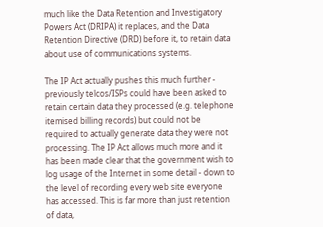much like the Data Retention and Investigatory Powers Act (DRIPA) it replaces, and the Data Retention Directive (DRD) before it, to retain data about use of communications systems.

The IP Act actually pushes this much further - previously telcos/ISPs could have been asked to retain certain data they processed (e.g. telephone itemised billing records) but could not be required to actually generate data they were not processing. The IP Act allows much more and it has been made clear that the government wish to log usage of the Internet in some detail - down to the level of recording every web site everyone has accessed. This is far more than just retention of data,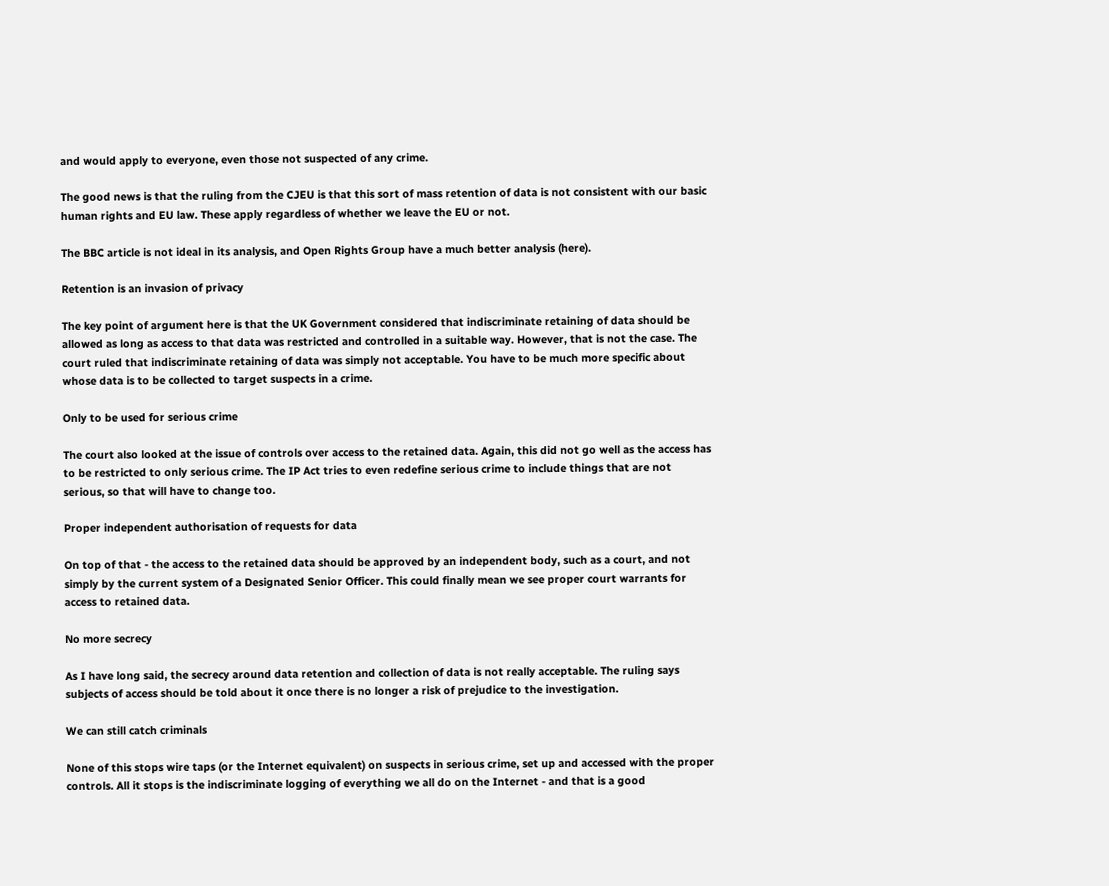and would apply to everyone, even those not suspected of any crime.

The good news is that the ruling from the CJEU is that this sort of mass retention of data is not consistent with our basic human rights and EU law. These apply regardless of whether we leave the EU or not.

The BBC article is not ideal in its analysis, and Open Rights Group have a much better analysis (here).

Retention is an invasion of privacy

The key point of argument here is that the UK Government considered that indiscriminate retaining of data should be allowed as long as access to that data was restricted and controlled in a suitable way. However, that is not the case. The court ruled that indiscriminate retaining of data was simply not acceptable. You have to be much more specific about whose data is to be collected to target suspects in a crime.

Only to be used for serious crime

The court also looked at the issue of controls over access to the retained data. Again, this did not go well as the access has to be restricted to only serious crime. The IP Act tries to even redefine serious crime to include things that are not serious, so that will have to change too.

Proper independent authorisation of requests for data

On top of that - the access to the retained data should be approved by an independent body, such as a court, and not simply by the current system of a Designated Senior Officer. This could finally mean we see proper court warrants for access to retained data.

No more secrecy

As I have long said, the secrecy around data retention and collection of data is not really acceptable. The ruling says subjects of access should be told about it once there is no longer a risk of prejudice to the investigation.

We can still catch criminals

None of this stops wire taps (or the Internet equivalent) on suspects in serious crime, set up and accessed with the proper controls. All it stops is the indiscriminate logging of everything we all do on the Internet - and that is a good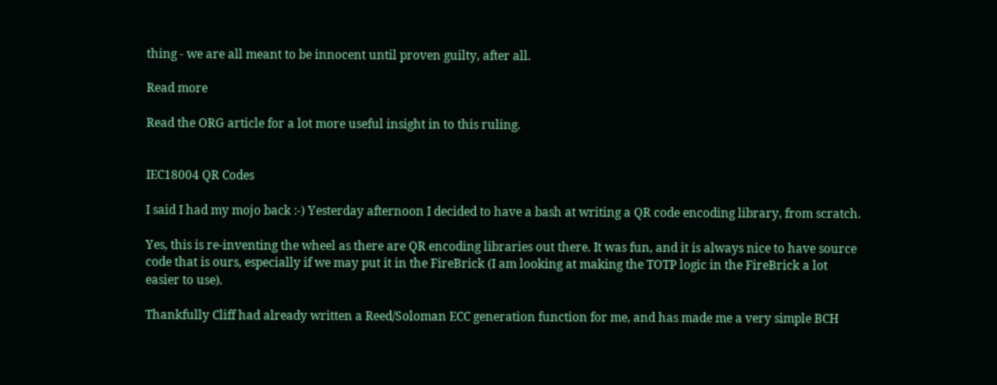thing - we are all meant to be innocent until proven guilty, after all.

Read more

Read the ORG article for a lot more useful insight in to this ruling.


IEC18004 QR Codes

I said I had my mojo back :-) Yesterday afternoon I decided to have a bash at writing a QR code encoding library, from scratch.

Yes, this is re-inventing the wheel as there are QR encoding libraries out there. It was fun, and it is always nice to have source code that is ours, especially if we may put it in the FireBrick (I am looking at making the TOTP logic in the FireBrick a lot easier to use).

Thankfully Cliff had already written a Reed/Soloman ECC generation function for me, and has made me a very simple BCH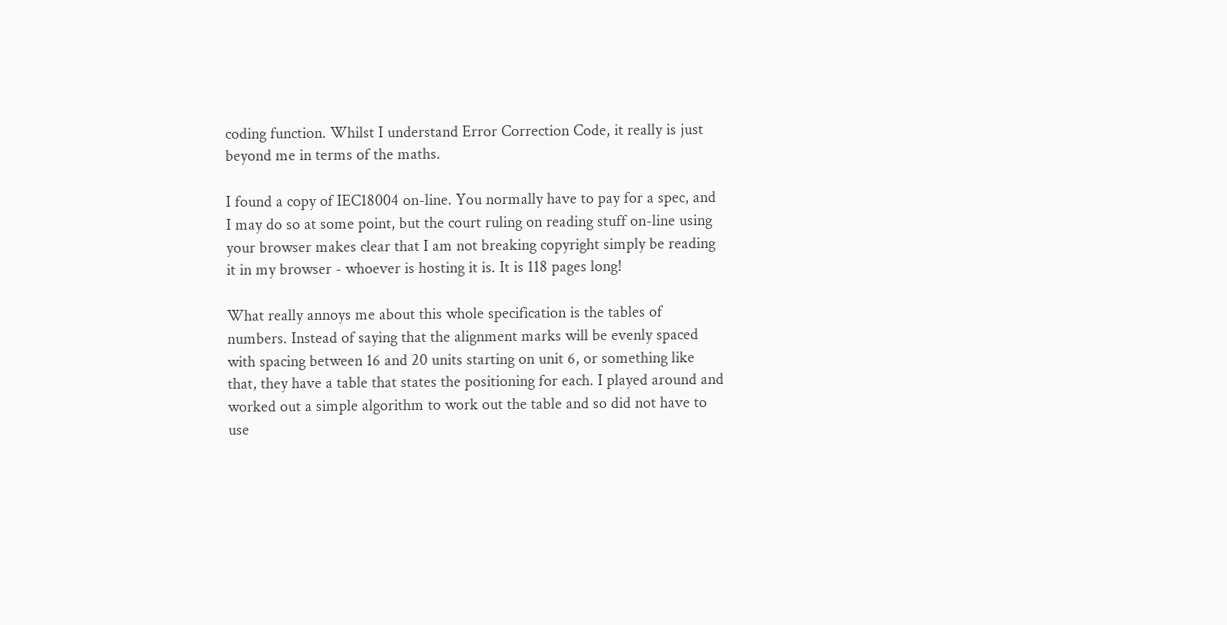coding function. Whilst I understand Error Correction Code, it really is just beyond me in terms of the maths.

I found a copy of IEC18004 on-line. You normally have to pay for a spec, and I may do so at some point, but the court ruling on reading stuff on-line using your browser makes clear that I am not breaking copyright simply be reading it in my browser - whoever is hosting it is. It is 118 pages long!

What really annoys me about this whole specification is the tables of numbers. Instead of saying that the alignment marks will be evenly spaced with spacing between 16 and 20 units starting on unit 6, or something like that, they have a table that states the positioning for each. I played around and worked out a simple algorithm to work out the table and so did not have to use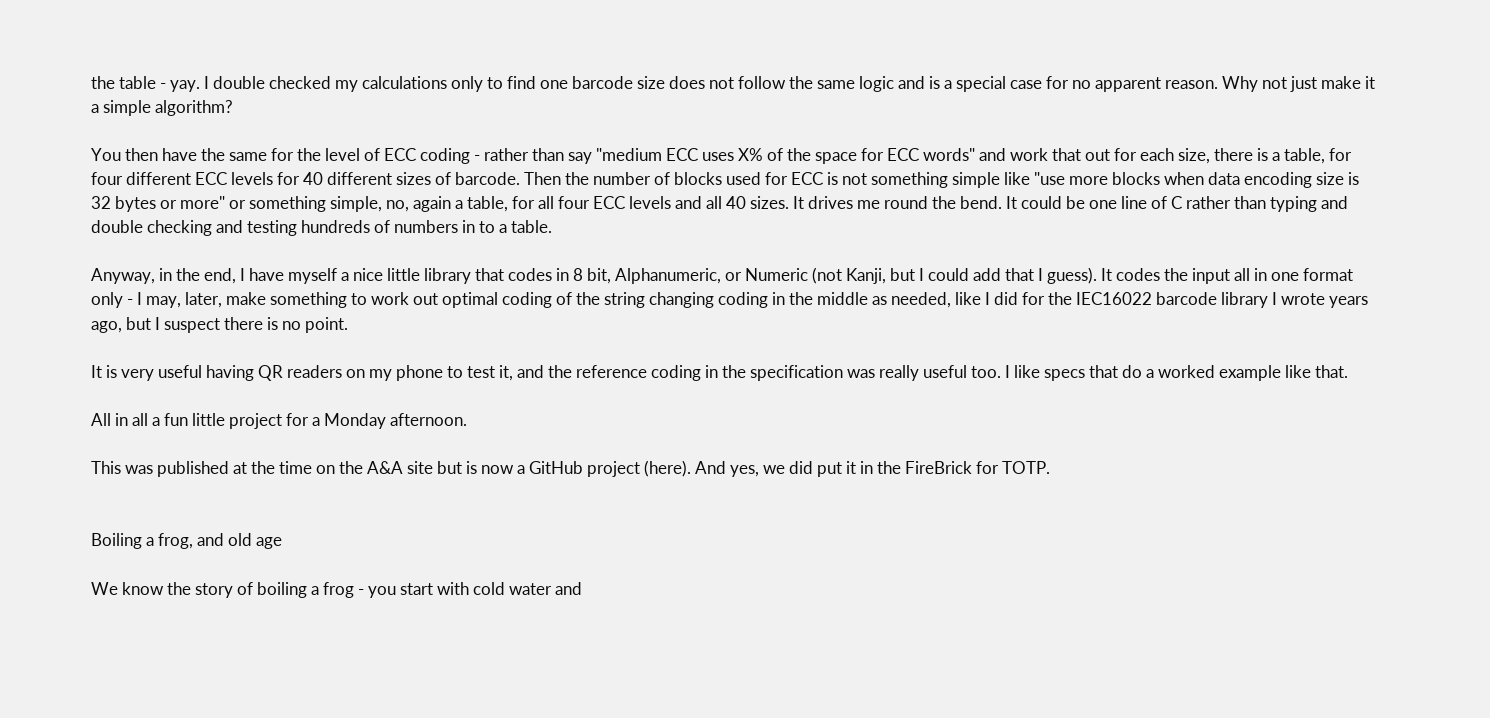the table - yay. I double checked my calculations only to find one barcode size does not follow the same logic and is a special case for no apparent reason. Why not just make it a simple algorithm?

You then have the same for the level of ECC coding - rather than say "medium ECC uses X% of the space for ECC words" and work that out for each size, there is a table, for four different ECC levels for 40 different sizes of barcode. Then the number of blocks used for ECC is not something simple like "use more blocks when data encoding size is 32 bytes or more" or something simple, no, again a table, for all four ECC levels and all 40 sizes. It drives me round the bend. It could be one line of C rather than typing and double checking and testing hundreds of numbers in to a table.

Anyway, in the end, I have myself a nice little library that codes in 8 bit, Alphanumeric, or Numeric (not Kanji, but I could add that I guess). It codes the input all in one format only - I may, later, make something to work out optimal coding of the string changing coding in the middle as needed, like I did for the IEC16022 barcode library I wrote years ago, but I suspect there is no point.

It is very useful having QR readers on my phone to test it, and the reference coding in the specification was really useful too. I like specs that do a worked example like that.

All in all a fun little project for a Monday afternoon.

This was published at the time on the A&A site but is now a GitHub project (here). And yes, we did put it in the FireBrick for TOTP.


Boiling a frog, and old age

We know the story of boiling a frog - you start with cold water and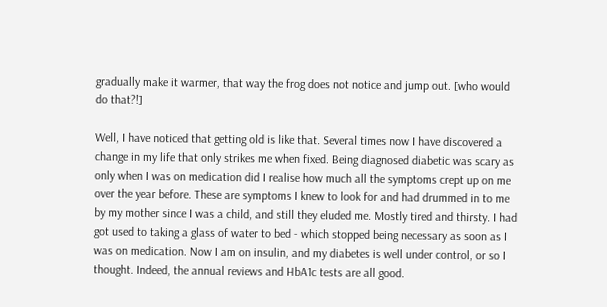gradually make it warmer, that way the frog does not notice and jump out. [who would do that?!]

Well, I have noticed that getting old is like that. Several times now I have discovered a change in my life that only strikes me when fixed. Being diagnosed diabetic was scary as only when I was on medication did I realise how much all the symptoms crept up on me over the year before. These are symptoms I knew to look for and had drummed in to me by my mother since I was a child, and still they eluded me. Mostly tired and thirsty. I had got used to taking a glass of water to bed - which stopped being necessary as soon as I was on medication. Now I am on insulin, and my diabetes is well under control, or so I thought. Indeed, the annual reviews and HbA1c tests are all good.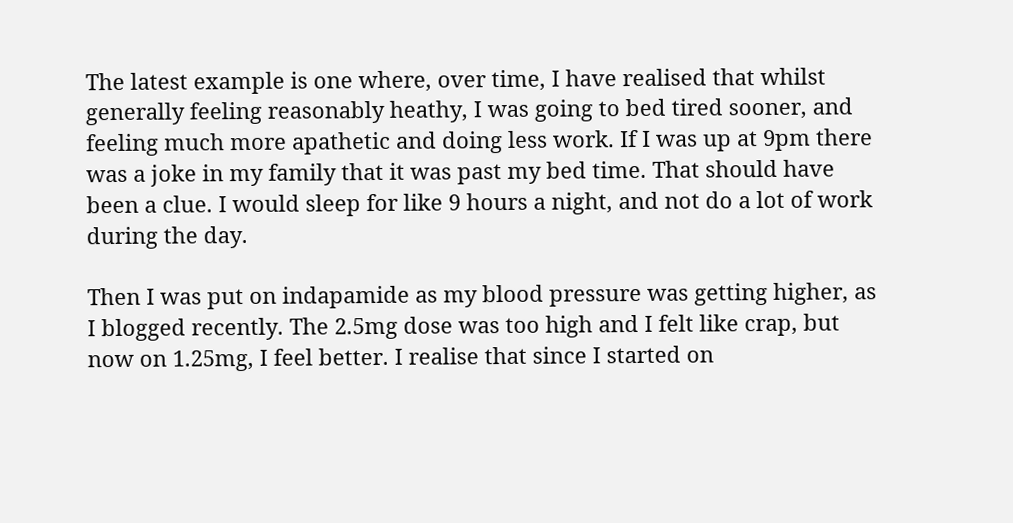The latest example is one where, over time, I have realised that whilst generally feeling reasonably heathy, I was going to bed tired sooner, and feeling much more apathetic and doing less work. If I was up at 9pm there was a joke in my family that it was past my bed time. That should have been a clue. I would sleep for like 9 hours a night, and not do a lot of work during the day.

Then I was put on indapamide as my blood pressure was getting higher, as I blogged recently. The 2.5mg dose was too high and I felt like crap, but now on 1.25mg, I feel better. I realise that since I started on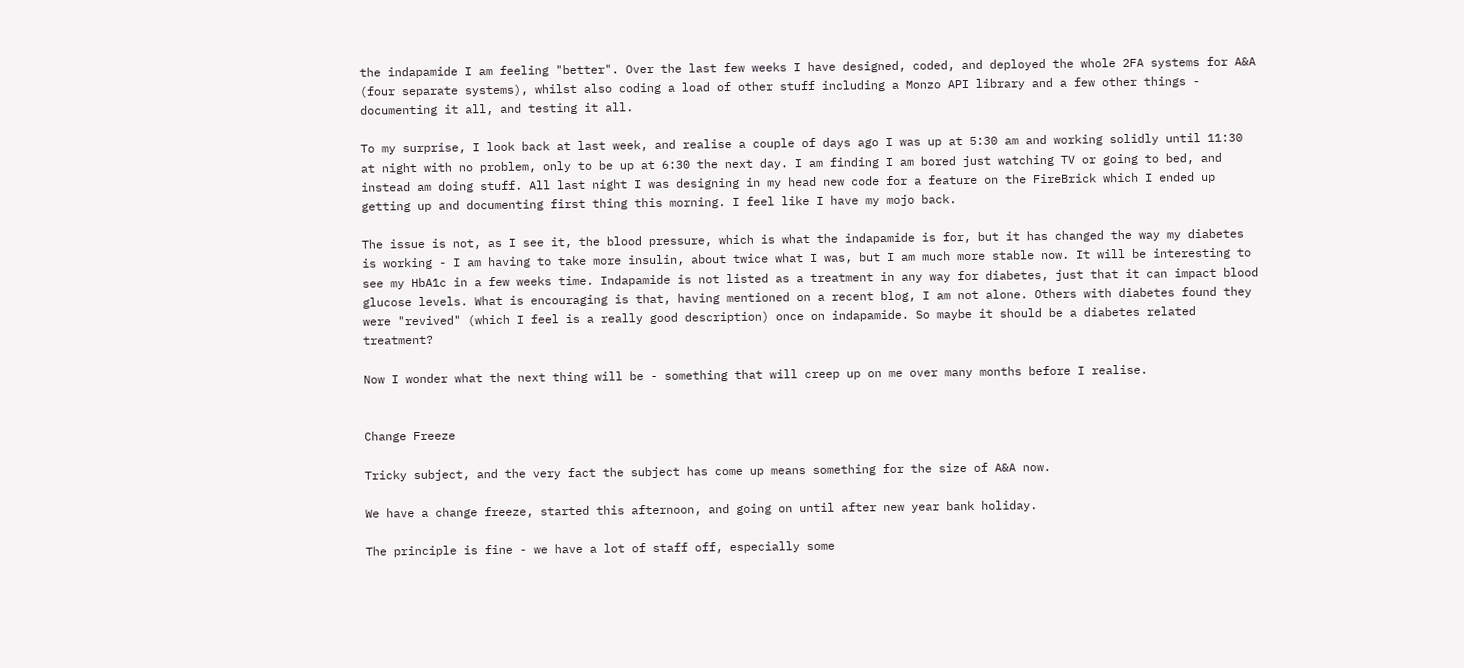the indapamide I am feeling "better". Over the last few weeks I have designed, coded, and deployed the whole 2FA systems for A&A (four separate systems), whilst also coding a load of other stuff including a Monzo API library and a few other things - documenting it all, and testing it all.

To my surprise, I look back at last week, and realise a couple of days ago I was up at 5:30 am and working solidly until 11:30 at night with no problem, only to be up at 6:30 the next day. I am finding I am bored just watching TV or going to bed, and instead am doing stuff. All last night I was designing in my head new code for a feature on the FireBrick which I ended up getting up and documenting first thing this morning. I feel like I have my mojo back.

The issue is not, as I see it, the blood pressure, which is what the indapamide is for, but it has changed the way my diabetes is working - I am having to take more insulin, about twice what I was, but I am much more stable now. It will be interesting to see my HbA1c in a few weeks time. Indapamide is not listed as a treatment in any way for diabetes, just that it can impact blood glucose levels. What is encouraging is that, having mentioned on a recent blog, I am not alone. Others with diabetes found they were "revived" (which I feel is a really good description) once on indapamide. So maybe it should be a diabetes related treatment?

Now I wonder what the next thing will be - something that will creep up on me over many months before I realise.


Change Freeze

Tricky subject, and the very fact the subject has come up means something for the size of A&A now.

We have a change freeze, started this afternoon, and going on until after new year bank holiday.

The principle is fine - we have a lot of staff off, especially some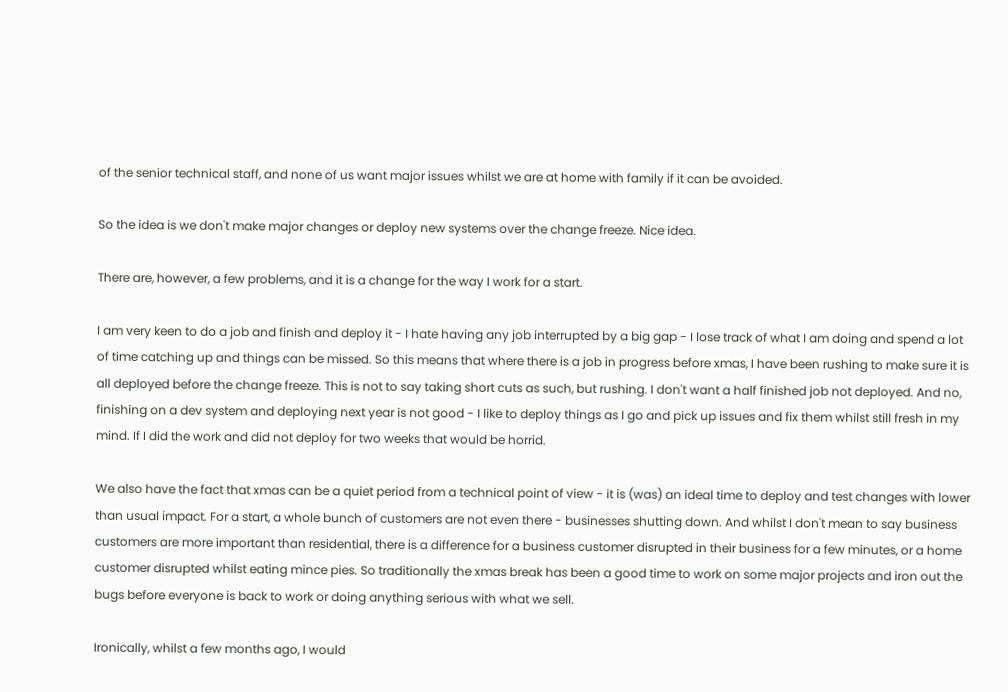of the senior technical staff, and none of us want major issues whilst we are at home with family if it can be avoided.

So the idea is we don't make major changes or deploy new systems over the change freeze. Nice idea.

There are, however, a few problems, and it is a change for the way I work for a start.

I am very keen to do a job and finish and deploy it - I hate having any job interrupted by a big gap - I lose track of what I am doing and spend a lot of time catching up and things can be missed. So this means that where there is a job in progress before xmas, I have been rushing to make sure it is all deployed before the change freeze. This is not to say taking short cuts as such, but rushing. I don't want a half finished job not deployed. And no, finishing on a dev system and deploying next year is not good - I like to deploy things as I go and pick up issues and fix them whilst still fresh in my mind. If I did the work and did not deploy for two weeks that would be horrid.

We also have the fact that xmas can be a quiet period from a technical point of view - it is (was) an ideal time to deploy and test changes with lower than usual impact. For a start, a whole bunch of customers are not even there - businesses shutting down. And whilst I don't mean to say business customers are more important than residential, there is a difference for a business customer disrupted in their business for a few minutes, or a home customer disrupted whilst eating mince pies. So traditionally the xmas break has been a good time to work on some major projects and iron out the bugs before everyone is back to work or doing anything serious with what we sell.

Ironically, whilst a few months ago, I would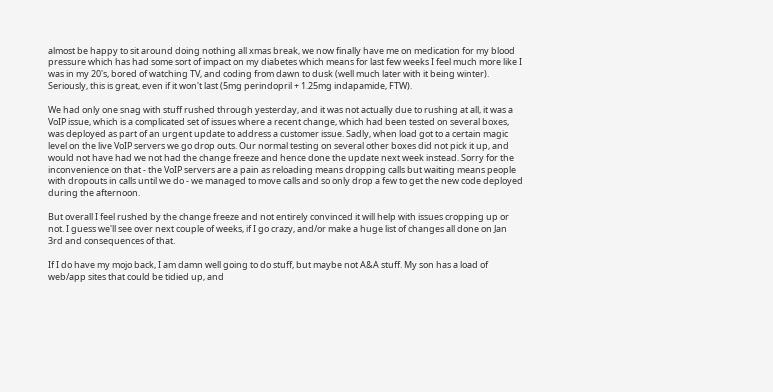almost be happy to sit around doing nothing all xmas break, we now finally have me on medication for my blood pressure which has had some sort of impact on my diabetes which means for last few weeks I feel much more like I was in my 20's, bored of watching TV, and coding from dawn to dusk (well much later with it being winter). Seriously, this is great, even if it won't last (5mg perindopril + 1.25mg indapamide, FTW).

We had only one snag with stuff rushed through yesterday, and it was not actually due to rushing at all, it was a VoIP issue, which is a complicated set of issues where a recent change, which had been tested on several boxes, was deployed as part of an urgent update to address a customer issue. Sadly, when load got to a certain magic level on the live VoIP servers we go drop outs. Our normal testing on several other boxes did not pick it up, and would not have had we not had the change freeze and hence done the update next week instead. Sorry for the inconvenience on that - the VoIP servers are a pain as reloading means dropping calls but waiting means people with dropouts in calls until we do - we managed to move calls and so only drop a few to get the new code deployed during the afternoon.

But overall I feel rushed by the change freeze and not entirely convinced it will help with issues cropping up or not. I guess we'll see over next couple of weeks, if I go crazy, and/or make a huge list of changes all done on Jan 3rd and consequences of that.

If I do have my mojo back, I am damn well going to do stuff, but maybe not A&A stuff. My son has a load of web/app sites that could be tidied up, and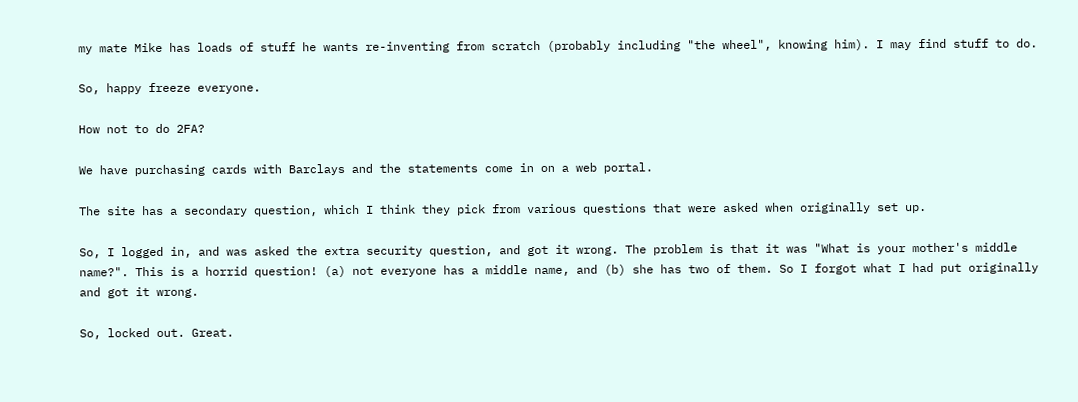my mate Mike has loads of stuff he wants re-inventing from scratch (probably including "the wheel", knowing him). I may find stuff to do.

So, happy freeze everyone.

How not to do 2FA?

We have purchasing cards with Barclays and the statements come in on a web portal.

The site has a secondary question, which I think they pick from various questions that were asked when originally set up.

So, I logged in, and was asked the extra security question, and got it wrong. The problem is that it was "What is your mother's middle name?". This is a horrid question! (a) not everyone has a middle name, and (b) she has two of them. So I forgot what I had put originally and got it wrong.

So, locked out. Great.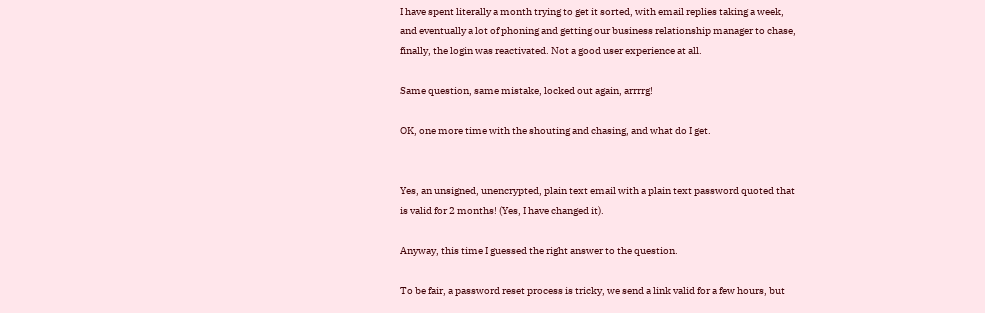I have spent literally a month trying to get it sorted, with email replies taking a week, and eventually a lot of phoning and getting our business relationship manager to chase, finally, the login was reactivated. Not a good user experience at all.

Same question, same mistake, locked out again, arrrrg!

OK, one more time with the shouting and chasing, and what do I get.


Yes, an unsigned, unencrypted, plain text email with a plain text password quoted that is valid for 2 months! (Yes, I have changed it).

Anyway, this time I guessed the right answer to the question.

To be fair, a password reset process is tricky, we send a link valid for a few hours, but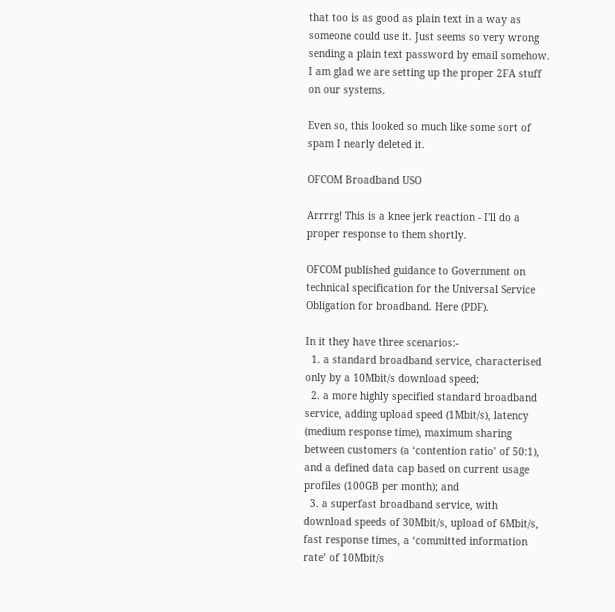that too is as good as plain text in a way as someone could use it. Just seems so very wrong sending a plain text password by email somehow. I am glad we are setting up the proper 2FA stuff on our systems.

Even so, this looked so much like some sort of spam I nearly deleted it.

OFCOM Broadband USO

Arrrrg! This is a knee jerk reaction - I'll do a proper response to them shortly.

OFCOM published guidance to Government on technical specification for the Universal Service Obligation for broadband. Here (PDF).

In it they have three scenarios:-
  1. a standard broadband service, characterised only by a 10Mbit/s download speed;
  2. a more highly specified standard broadband service, adding upload speed (1Mbit/s), latency (medium response time), maximum sharing between customers (a ‘contention ratio’ of 50:1), and a defined data cap based on current usage profiles (100GB per month); and
  3. a superfast broadband service, with download speeds of 30Mbit/s, upload of 6Mbit/s, fast response times, a ‘committed information rate’ of 10Mbit/s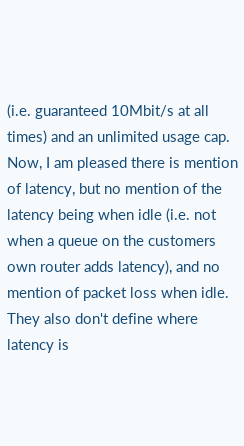(i.e. guaranteed 10Mbit/s at all times) and an unlimited usage cap.
Now, I am pleased there is mention of latency, but no mention of the latency being when idle (i.e. not when a queue on the customers own router adds latency), and no mention of packet loss when idle. They also don't define where latency is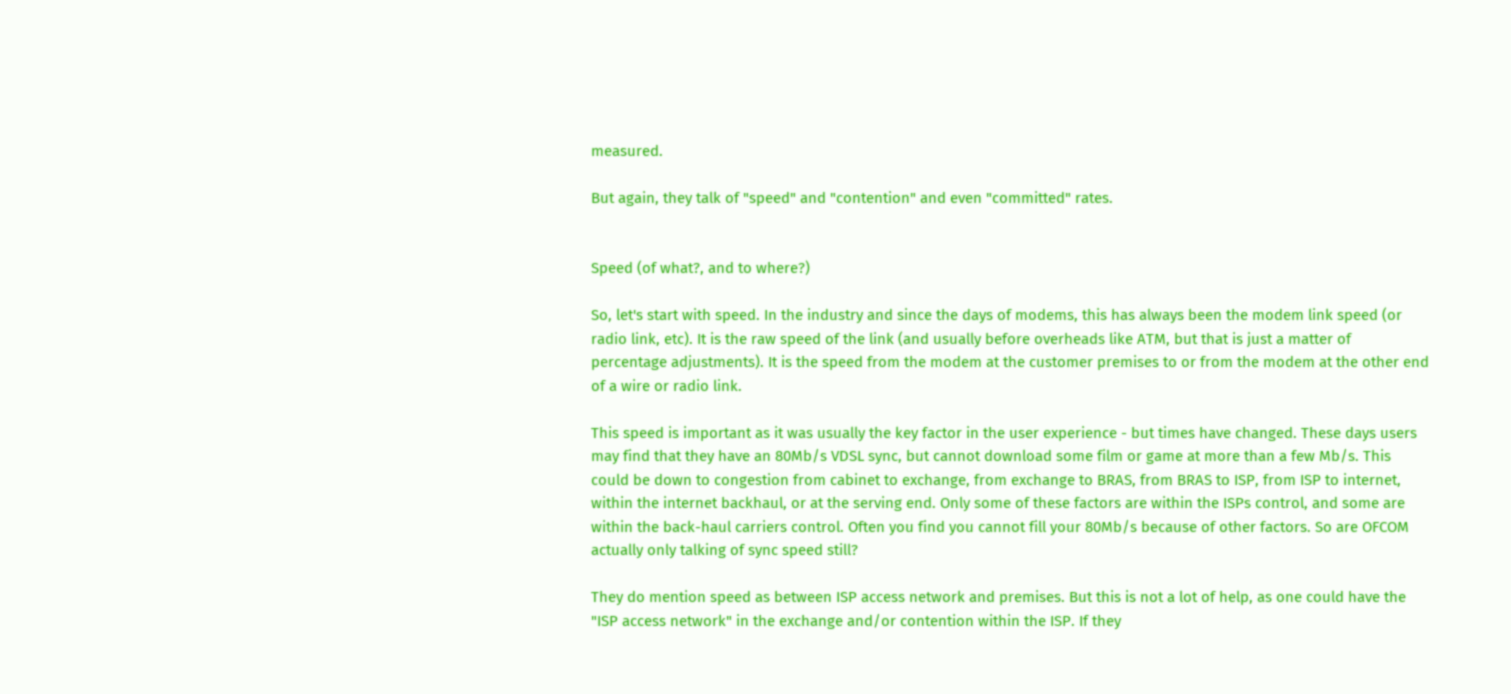measured.

But again, they talk of "speed" and "contention" and even "committed" rates.


Speed (of what?, and to where?)

So, let's start with speed. In the industry and since the days of modems, this has always been the modem link speed (or radio link, etc). It is the raw speed of the link (and usually before overheads like ATM, but that is just a matter of percentage adjustments). It is the speed from the modem at the customer premises to or from the modem at the other end of a wire or radio link.

This speed is important as it was usually the key factor in the user experience - but times have changed. These days users may find that they have an 80Mb/s VDSL sync, but cannot download some film or game at more than a few Mb/s. This could be down to congestion from cabinet to exchange, from exchange to BRAS, from BRAS to ISP, from ISP to internet, within the internet backhaul, or at the serving end. Only some of these factors are within the ISPs control, and some are within the back-haul carriers control. Often you find you cannot fill your 80Mb/s because of other factors. So are OFCOM actually only talking of sync speed still?

They do mention speed as between ISP access network and premises. But this is not a lot of help, as one could have the "ISP access network" in the exchange and/or contention within the ISP. If they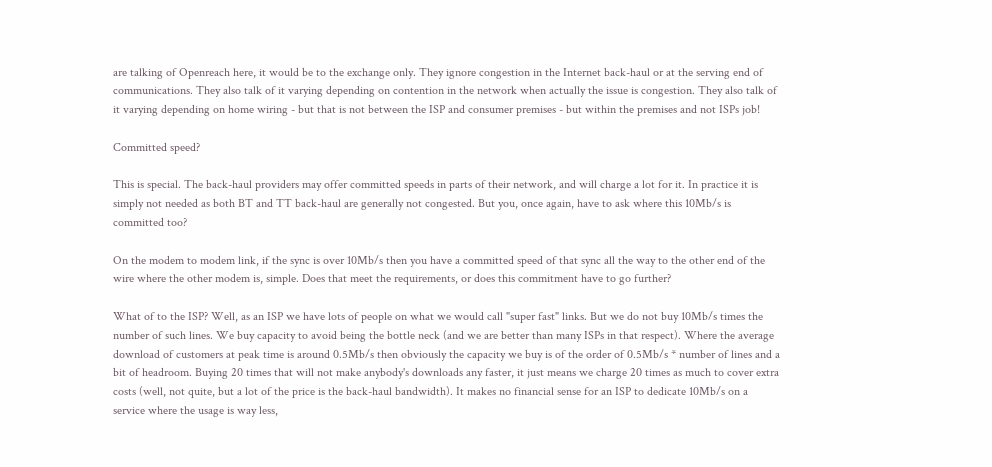are talking of Openreach here, it would be to the exchange only. They ignore congestion in the Internet back-haul or at the serving end of communications. They also talk of it varying depending on contention in the network when actually the issue is congestion. They also talk of it varying depending on home wiring - but that is not between the ISP and consumer premises - but within the premises and not ISPs job!

Committed speed?

This is special. The back-haul providers may offer committed speeds in parts of their network, and will charge a lot for it. In practice it is simply not needed as both BT and TT back-haul are generally not congested. But you, once again, have to ask where this 10Mb/s is committed too?

On the modem to modem link, if the sync is over 10Mb/s then you have a committed speed of that sync all the way to the other end of the wire where the other modem is, simple. Does that meet the requirements, or does this commitment have to go further?

What of to the ISP? Well, as an ISP we have lots of people on what we would call "super fast" links. But we do not buy 10Mb/s times the number of such lines. We buy capacity to avoid being the bottle neck (and we are better than many ISPs in that respect). Where the average download of customers at peak time is around 0.5Mb/s then obviously the capacity we buy is of the order of 0.5Mb/s * number of lines and a bit of headroom. Buying 20 times that will not make anybody's downloads any faster, it just means we charge 20 times as much to cover extra costs (well, not quite, but a lot of the price is the back-haul bandwidth). It makes no financial sense for an ISP to dedicate 10Mb/s on a service where the usage is way less,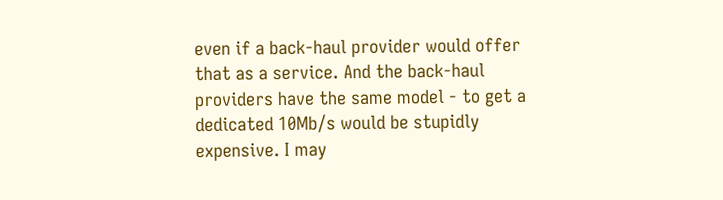even if a back-haul provider would offer that as a service. And the back-haul providers have the same model - to get a dedicated 10Mb/s would be stupidly expensive. I may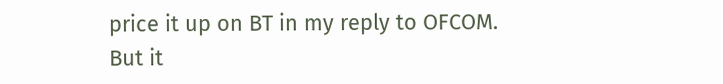price it up on BT in my reply to OFCOM. But it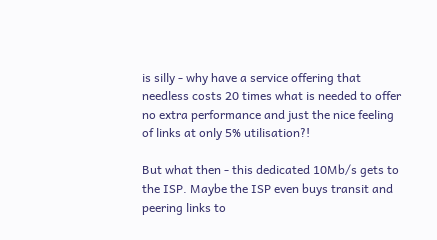is silly - why have a service offering that needless costs 20 times what is needed to offer no extra performance and just the nice feeling of links at only 5% utilisation?!

But what then - this dedicated 10Mb/s gets to the ISP. Maybe the ISP even buys transit and peering links to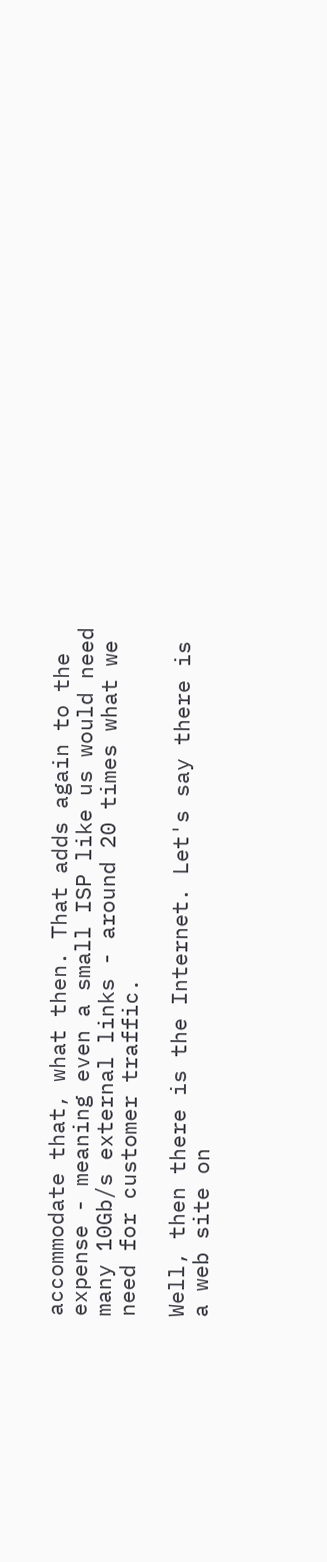accommodate that, what then. That adds again to the expense - meaning even a small ISP like us would need many 10Gb/s external links - around 20 times what we need for customer traffic.

Well, then there is the Internet. Let's say there is a web site on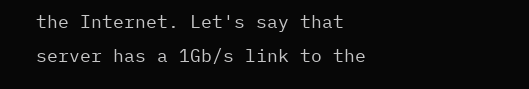the Internet. Let's say that server has a 1Gb/s link to the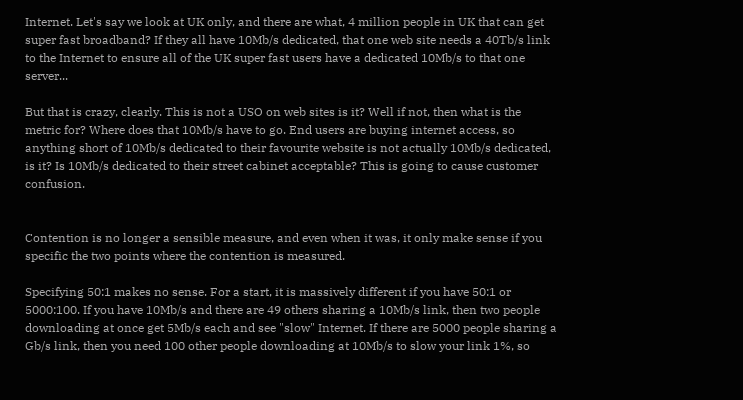Internet. Let's say we look at UK only, and there are what, 4 million people in UK that can get super fast broadband? If they all have 10Mb/s dedicated, that one web site needs a 40Tb/s link to the Internet to ensure all of the UK super fast users have a dedicated 10Mb/s to that one server...

But that is crazy, clearly. This is not a USO on web sites is it? Well if not, then what is the metric for? Where does that 10Mb/s have to go. End users are buying internet access, so anything short of 10Mb/s dedicated to their favourite website is not actually 10Mb/s dedicated, is it? Is 10Mb/s dedicated to their street cabinet acceptable? This is going to cause customer confusion.


Contention is no longer a sensible measure, and even when it was, it only make sense if you specific the two points where the contention is measured.

Specifying 50:1 makes no sense. For a start, it is massively different if you have 50:1 or 5000:100. If you have 10Mb/s and there are 49 others sharing a 10Mb/s link, then two people downloading at once get 5Mb/s each and see "slow" Internet. If there are 5000 people sharing a Gb/s link, then you need 100 other people downloading at 10Mb/s to slow your link 1%, so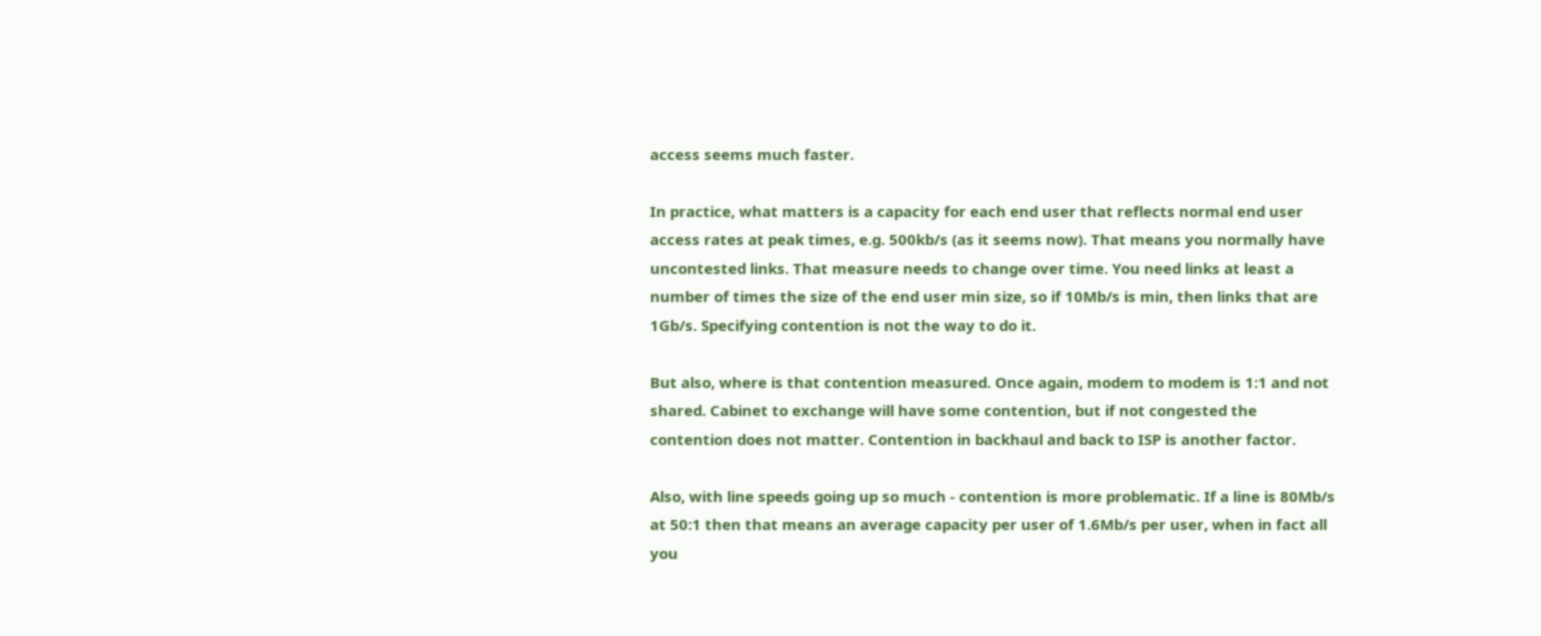access seems much faster.

In practice, what matters is a capacity for each end user that reflects normal end user access rates at peak times, e.g. 500kb/s (as it seems now). That means you normally have uncontested links. That measure needs to change over time. You need links at least a number of times the size of the end user min size, so if 10Mb/s is min, then links that are 1Gb/s. Specifying contention is not the way to do it.

But also, where is that contention measured. Once again, modem to modem is 1:1 and not shared. Cabinet to exchange will have some contention, but if not congested the contention does not matter. Contention in backhaul and back to ISP is another factor.

Also, with line speeds going up so much - contention is more problematic. If a line is 80Mb/s at 50:1 then that means an average capacity per user of 1.6Mb/s per user, when in fact all you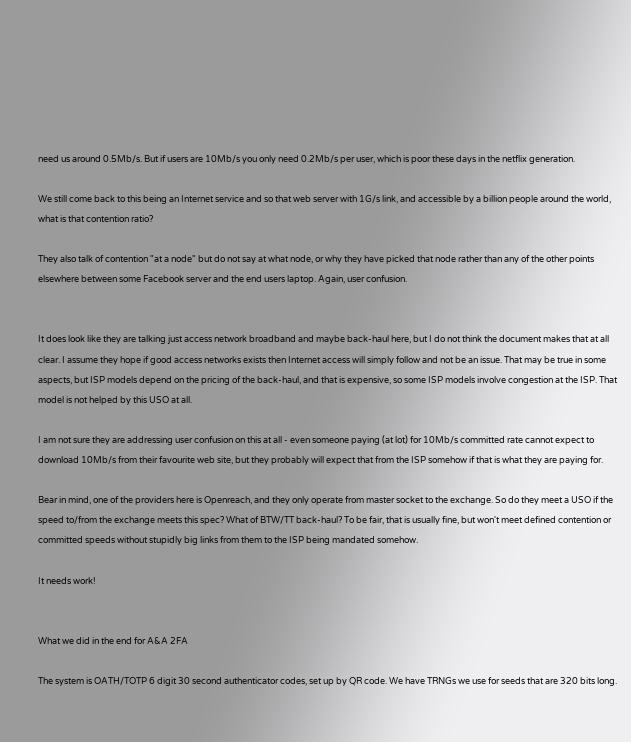need us around 0.5Mb/s. But if users are 10Mb/s you only need 0.2Mb/s per user, which is poor these days in the netflix generation.

We still come back to this being an Internet service and so that web server with 1G/s link, and accessible by a billion people around the world, what is that contention ratio?

They also talk of contention "at a node" but do not say at what node, or why they have picked that node rather than any of the other points elsewhere between some Facebook server and the end users laptop. Again, user confusion.


It does look like they are talking just access network broadband and maybe back-haul here, but I do not think the document makes that at all clear. I assume they hope if good access networks exists then Internet access will simply follow and not be an issue. That may be true in some aspects, but ISP models depend on the pricing of the back-haul, and that is expensive, so some ISP models involve congestion at the ISP. That model is not helped by this USO at all.

I am not sure they are addressing user confusion on this at all - even someone paying (at lot) for 10Mb/s committed rate cannot expect to download 10Mb/s from their favourite web site, but they probably will expect that from the ISP somehow if that is what they are paying for.

Bear in mind, one of the providers here is Openreach, and they only operate from master socket to the exchange. So do they meet a USO if the speed to/from the exchange meets this spec? What of BTW/TT back-haul? To be fair, that is usually fine, but won't meet defined contention or committed speeds without stupidly big links from them to the ISP being mandated somehow.

It needs work!


What we did in the end for A&A 2FA

The system is OATH/TOTP 6 digit 30 second authenticator codes, set up by QR code. We have TRNGs we use for seeds that are 320 bits long.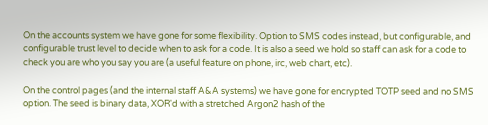On the accounts system we have gone for some flexibility. Option to SMS codes instead, but configurable, and configurable trust level to decide when to ask for a code. It is also a seed we hold so staff can ask for a code to check you are who you say you are (a useful feature on phone, irc, web chart, etc).

On the control pages (and the internal staff A&A systems) we have gone for encrypted TOTP seed and no SMS option. The seed is binary data, XOR'd with a stretched Argon2 hash of the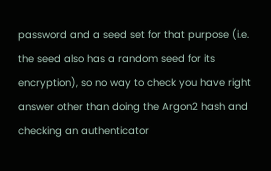password and a seed set for that purpose (i.e. the seed also has a random seed for its encryption), so no way to check you have right answer other than doing the Argon2 hash and checking an authenticator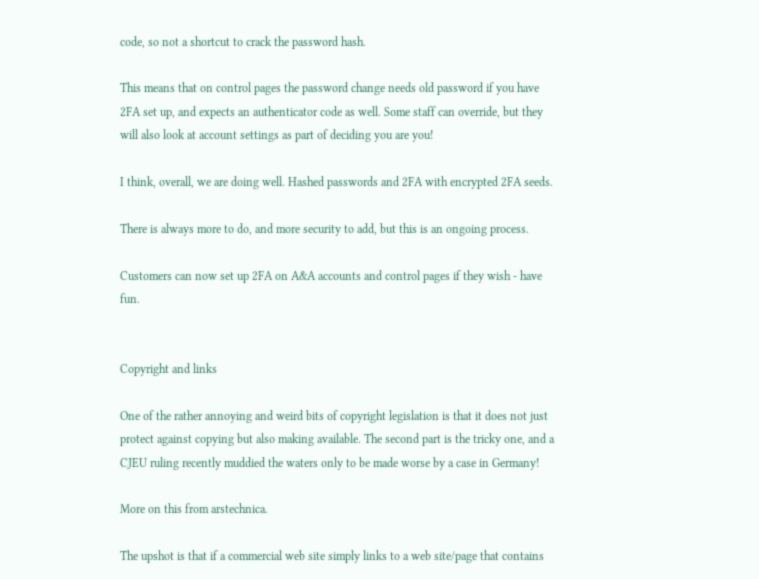code, so not a shortcut to crack the password hash.

This means that on control pages the password change needs old password if you have 2FA set up, and expects an authenticator code as well. Some staff can override, but they will also look at account settings as part of deciding you are you!

I think, overall, we are doing well. Hashed passwords and 2FA with encrypted 2FA seeds.

There is always more to do, and more security to add, but this is an ongoing process.

Customers can now set up 2FA on A&A accounts and control pages if they wish - have fun.


Copyright and links

One of the rather annoying and weird bits of copyright legislation is that it does not just protect against copying but also making available. The second part is the tricky one, and a CJEU ruling recently muddied the waters only to be made worse by a case in Germany!

More on this from arstechnica.

The upshot is that if a commercial web site simply links to a web site/page that contains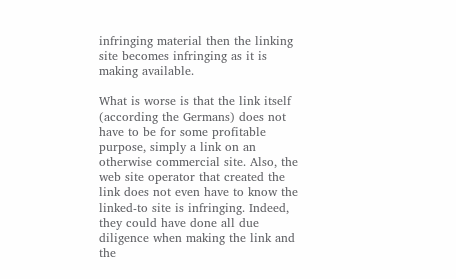infringing material then the linking site becomes infringing as it is making available.

What is worse is that the link itself (according the Germans) does not have to be for some profitable purpose, simply a link on an otherwise commercial site. Also, the web site operator that created the link does not even have to know the linked-to site is infringing. Indeed, they could have done all due diligence when making the link and the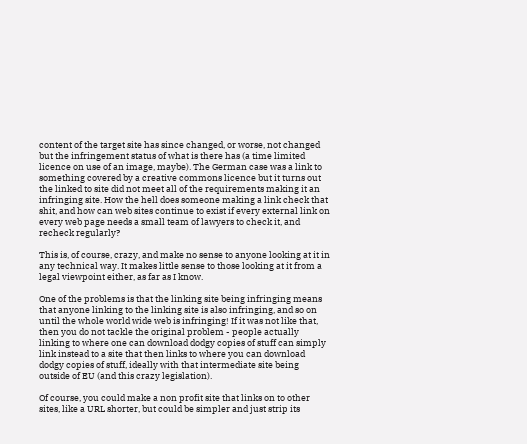content of the target site has since changed, or worse, not changed but the infringement status of what is there has (a time limited licence on use of an image, maybe). The German case was a link to something covered by a creative commons licence but it turns out the linked to site did not meet all of the requirements making it an infringing site. How the hell does someone making a link check that shit, and how can web sites continue to exist if every external link on every web page needs a small team of lawyers to check it, and recheck regularly?

This is, of course, crazy, and make no sense to anyone looking at it in any technical way. It makes little sense to those looking at it from a legal viewpoint either, as far as I know.

One of the problems is that the linking site being infringing means that anyone linking to the linking site is also infringing, and so on until the whole world wide web is infringing! If it was not like that, then you do not tackle the original problem - people actually linking to where one can download dodgy copies of stuff can simply link instead to a site that then links to where you can download dodgy copies of stuff, ideally with that intermediate site being outside of EU (and this crazy legislation).

Of course, you could make a non profit site that links on to other sites, like a URL shorter, but could be simpler and just strip its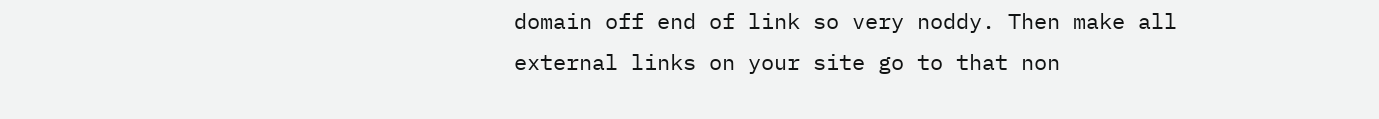domain off end of link so very noddy. Then make all external links on your site go to that non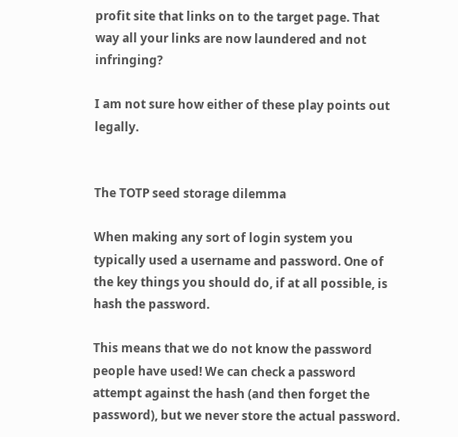profit site that links on to the target page. That way all your links are now laundered and not infringing?

I am not sure how either of these play points out legally.


The TOTP seed storage dilemma

When making any sort of login system you typically used a username and password. One of the key things you should do, if at all possible, is hash the password.

This means that we do not know the password people have used! We can check a password attempt against the hash (and then forget the password), but we never store the actual password.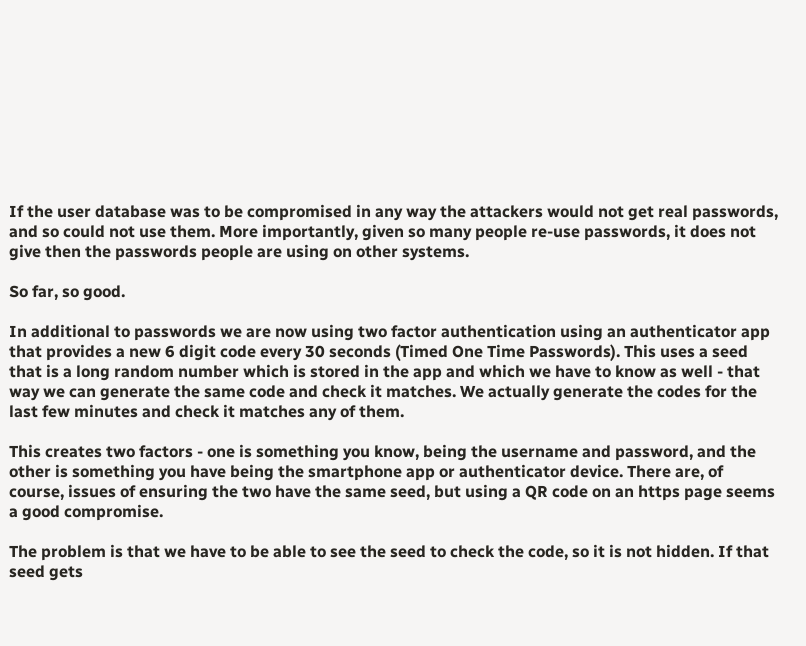If the user database was to be compromised in any way the attackers would not get real passwords, and so could not use them. More importantly, given so many people re-use passwords, it does not give then the passwords people are using on other systems.

So far, so good.

In additional to passwords we are now using two factor authentication using an authenticator app that provides a new 6 digit code every 30 seconds (Timed One Time Passwords). This uses a seed that is a long random number which is stored in the app and which we have to know as well - that way we can generate the same code and check it matches. We actually generate the codes for the last few minutes and check it matches any of them.

This creates two factors - one is something you know, being the username and password, and the other is something you have being the smartphone app or authenticator device. There are, of course, issues of ensuring the two have the same seed, but using a QR code on an https page seems a good compromise.

The problem is that we have to be able to see the seed to check the code, so it is not hidden. If that seed gets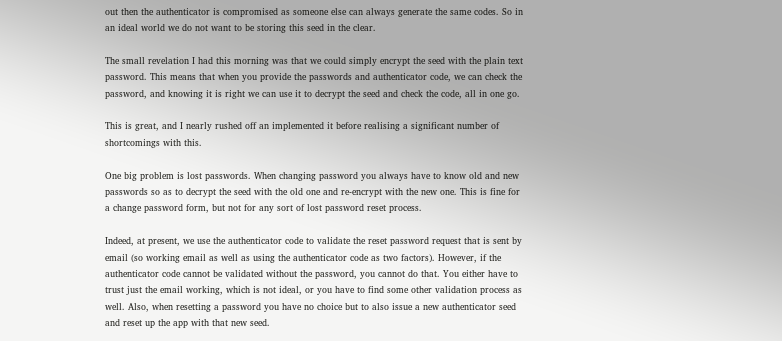out then the authenticator is compromised as someone else can always generate the same codes. So in an ideal world we do not want to be storing this seed in the clear.

The small revelation I had this morning was that we could simply encrypt the seed with the plain text password. This means that when you provide the passwords and authenticator code, we can check the password, and knowing it is right we can use it to decrypt the seed and check the code, all in one go.

This is great, and I nearly rushed off an implemented it before realising a significant number of shortcomings with this.

One big problem is lost passwords. When changing password you always have to know old and new passwords so as to decrypt the seed with the old one and re-encrypt with the new one. This is fine for a change password form, but not for any sort of lost password reset process.

Indeed, at present, we use the authenticator code to validate the reset password request that is sent by email (so working email as well as using the authenticator code as two factors). However, if the authenticator code cannot be validated without the password, you cannot do that. You either have to trust just the email working, which is not ideal, or you have to find some other validation process as well. Also, when resetting a password you have no choice but to also issue a new authenticator seed and reset up the app with that new seed.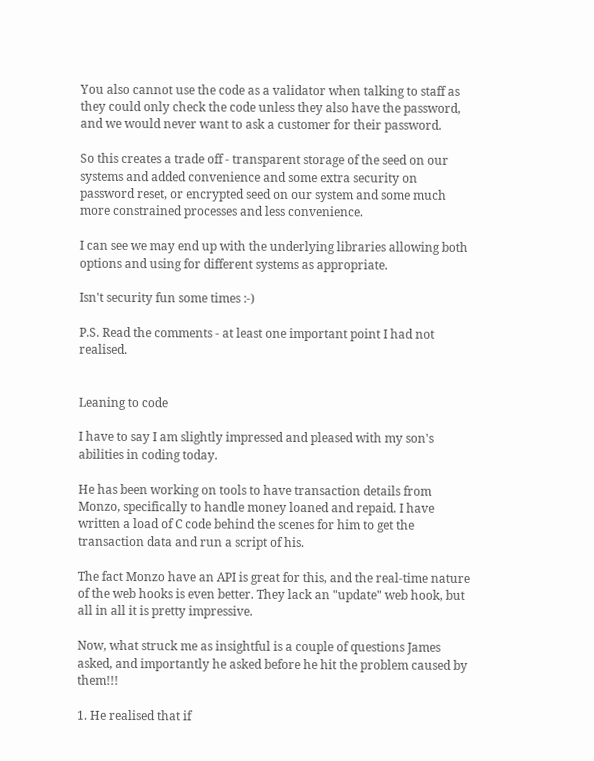You also cannot use the code as a validator when talking to staff as they could only check the code unless they also have the password, and we would never want to ask a customer for their password.

So this creates a trade off - transparent storage of the seed on our systems and added convenience and some extra security on password reset, or encrypted seed on our system and some much more constrained processes and less convenience.

I can see we may end up with the underlying libraries allowing both options and using for different systems as appropriate.

Isn't security fun some times :-)

P.S. Read the comments - at least one important point I had not realised.


Leaning to code

I have to say I am slightly impressed and pleased with my son's abilities in coding today.

He has been working on tools to have transaction details from Monzo, specifically to handle money loaned and repaid. I have written a load of C code behind the scenes for him to get the transaction data and run a script of his.

The fact Monzo have an API is great for this, and the real-time nature of the web hooks is even better. They lack an "update" web hook, but all in all it is pretty impressive.

Now, what struck me as insightful is a couple of questions James asked, and importantly he asked before he hit the problem caused by them!!!

1. He realised that if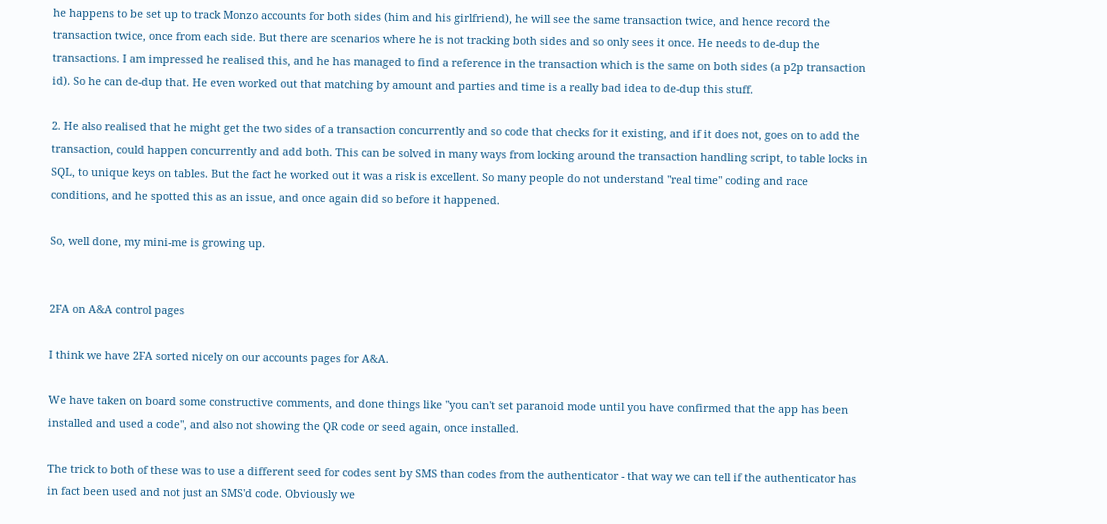he happens to be set up to track Monzo accounts for both sides (him and his girlfriend), he will see the same transaction twice, and hence record the transaction twice, once from each side. But there are scenarios where he is not tracking both sides and so only sees it once. He needs to de-dup the transactions. I am impressed he realised this, and he has managed to find a reference in the transaction which is the same on both sides (a p2p transaction id). So he can de-dup that. He even worked out that matching by amount and parties and time is a really bad idea to de-dup this stuff.

2. He also realised that he might get the two sides of a transaction concurrently and so code that checks for it existing, and if it does not, goes on to add the transaction, could happen concurrently and add both. This can be solved in many ways from locking around the transaction handling script, to table locks in SQL, to unique keys on tables. But the fact he worked out it was a risk is excellent. So many people do not understand "real time" coding and race conditions, and he spotted this as an issue, and once again did so before it happened.

So, well done, my mini-me is growing up.


2FA on A&A control pages

I think we have 2FA sorted nicely on our accounts pages for A&A.

We have taken on board some constructive comments, and done things like "you can't set paranoid mode until you have confirmed that the app has been installed and used a code", and also not showing the QR code or seed again, once installed.

The trick to both of these was to use a different seed for codes sent by SMS than codes from the authenticator - that way we can tell if the authenticator has in fact been used and not just an SMS'd code. Obviously we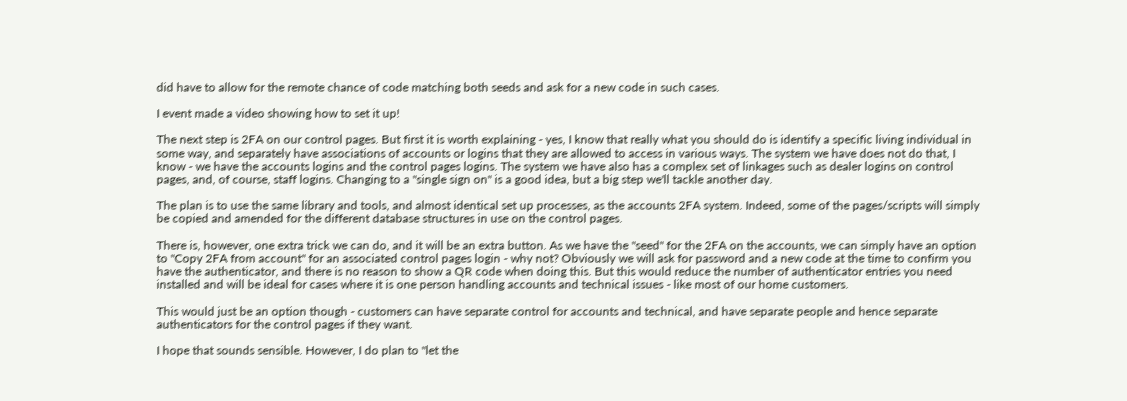did have to allow for the remote chance of code matching both seeds and ask for a new code in such cases.

I event made a video showing how to set it up!

The next step is 2FA on our control pages. But first it is worth explaining - yes, I know that really what you should do is identify a specific living individual in some way, and separately have associations of accounts or logins that they are allowed to access in various ways. The system we have does not do that, I know - we have the accounts logins and the control pages logins. The system we have also has a complex set of linkages such as dealer logins on control pages, and, of course, staff logins. Changing to a "single sign on" is a good idea, but a big step we'll tackle another day.

The plan is to use the same library and tools, and almost identical set up processes, as the accounts 2FA system. Indeed, some of the pages/scripts will simply be copied and amended for the different database structures in use on the control pages.

There is, however, one extra trick we can do, and it will be an extra button. As we have the "seed" for the 2FA on the accounts, we can simply have an option to "Copy 2FA from account" for an associated control pages login - why not? Obviously we will ask for password and a new code at the time to confirm you have the authenticator, and there is no reason to show a QR code when doing this. But this would reduce the number of authenticator entries you need installed and will be ideal for cases where it is one person handling accounts and technical issues - like most of our home customers.

This would just be an option though - customers can have separate control for accounts and technical, and have separate people and hence separate authenticators for the control pages if they want.

I hope that sounds sensible. However, I do plan to "let the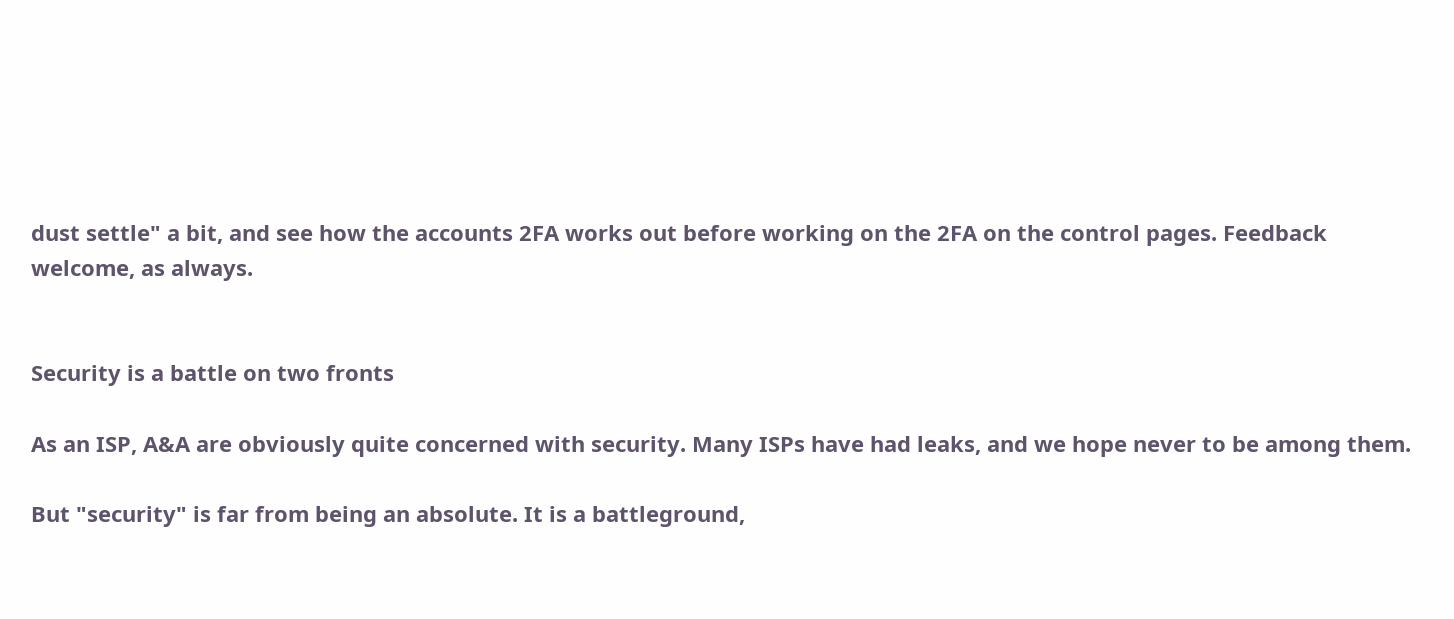dust settle" a bit, and see how the accounts 2FA works out before working on the 2FA on the control pages. Feedback welcome, as always.


Security is a battle on two fronts

As an ISP, A&A are obviously quite concerned with security. Many ISPs have had leaks, and we hope never to be among them.

But "security" is far from being an absolute. It is a battleground,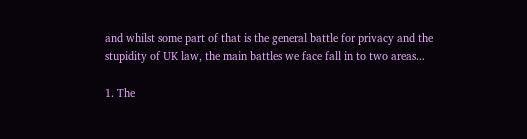and whilst some part of that is the general battle for privacy and the stupidity of UK law, the main battles we face fall in to two areas...

1. The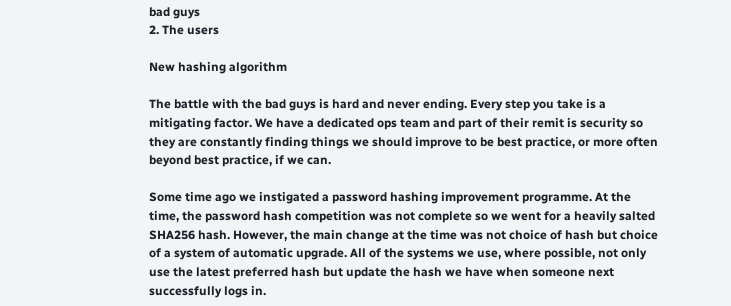bad guys
2. The users

New hashing algorithm

The battle with the bad guys is hard and never ending. Every step you take is a mitigating factor. We have a dedicated ops team and part of their remit is security so they are constantly finding things we should improve to be best practice, or more often beyond best practice, if we can.

Some time ago we instigated a password hashing improvement programme. At the time, the password hash competition was not complete so we went for a heavily salted SHA256 hash. However, the main change at the time was not choice of hash but choice of a system of automatic upgrade. All of the systems we use, where possible, not only use the latest preferred hash but update the hash we have when someone next successfully logs in.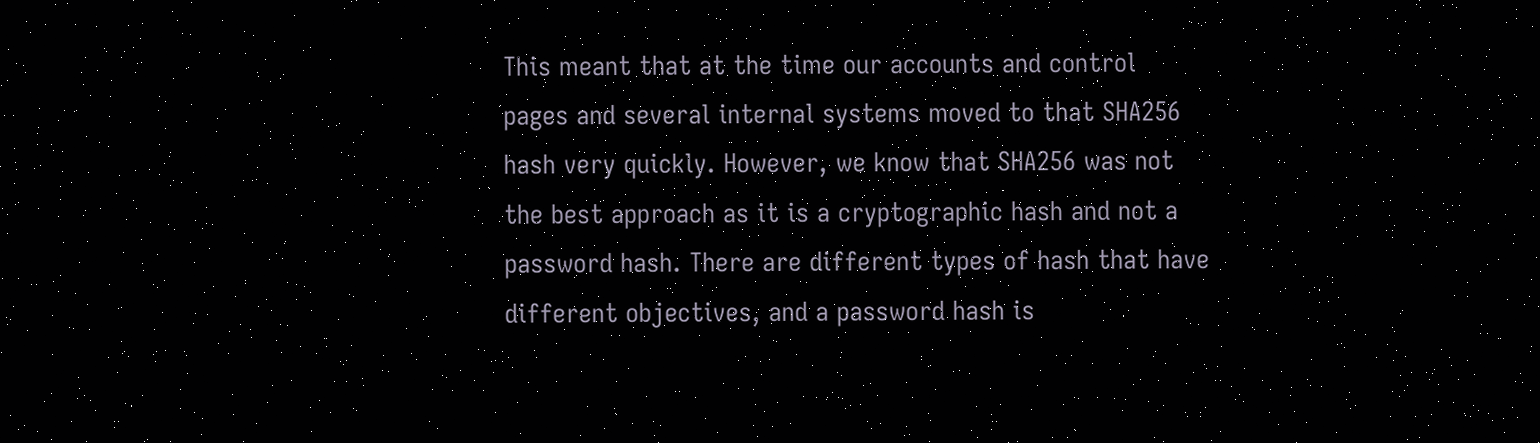This meant that at the time our accounts and control pages and several internal systems moved to that SHA256 hash very quickly. However, we know that SHA256 was not the best approach as it is a cryptographic hash and not a password hash. There are different types of hash that have different objectives, and a password hash is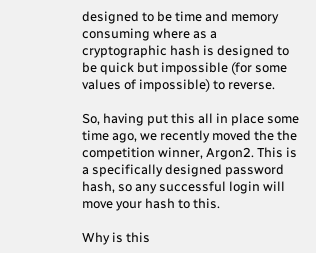designed to be time and memory consuming where as a cryptographic hash is designed to be quick but impossible (for some values of impossible) to reverse.

So, having put this all in place some time ago, we recently moved the the competition winner, Argon2. This is a specifically designed password hash, so any successful login will move your hash to this.

Why is this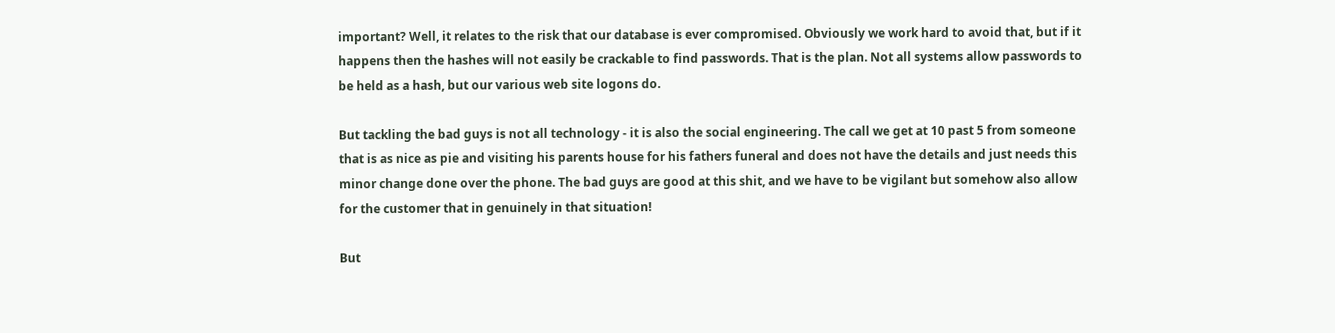important? Well, it relates to the risk that our database is ever compromised. Obviously we work hard to avoid that, but if it happens then the hashes will not easily be crackable to find passwords. That is the plan. Not all systems allow passwords to be held as a hash, but our various web site logons do.

But tackling the bad guys is not all technology - it is also the social engineering. The call we get at 10 past 5 from someone that is as nice as pie and visiting his parents house for his fathers funeral and does not have the details and just needs this minor change done over the phone. The bad guys are good at this shit, and we have to be vigilant but somehow also allow for the customer that in genuinely in that situation!

But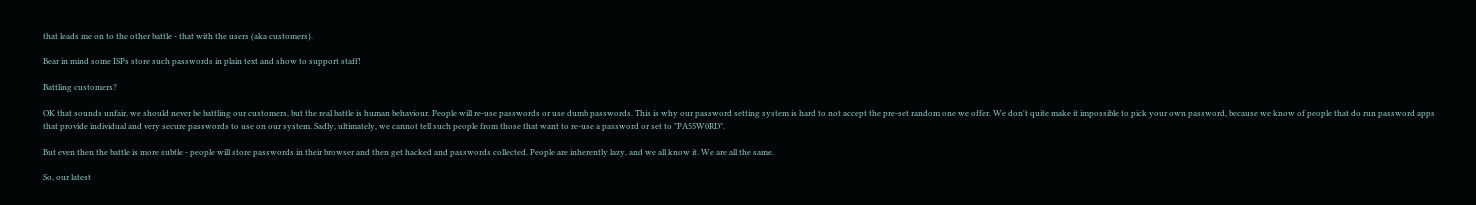that leads me on to the other battle - that with the users (aka customers).

Bear in mind some ISPs store such passwords in plain text and show to support staff!

Battling customers?

OK that sounds unfair, we should never be battling our customers, but the real battle is human behaviour. People will re-use passwords or use dumb passwords. This is why our password setting system is hard to not accept the pre-set random one we offer. We don't quite make it impossible to pick your own password, because we know of people that do run password apps that provide individual and very secure passwords to use on our system. Sadly, ultimately, we cannot tell such people from those that want to re-use a password or set to "PA55W0RD".

But even then the battle is more subtle - people will store passwords in their browser and then get hacked and passwords collected. People are inherently lazy, and we all know it. We are all the same.

So, our latest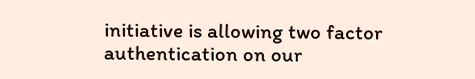initiative is allowing two factor authentication on our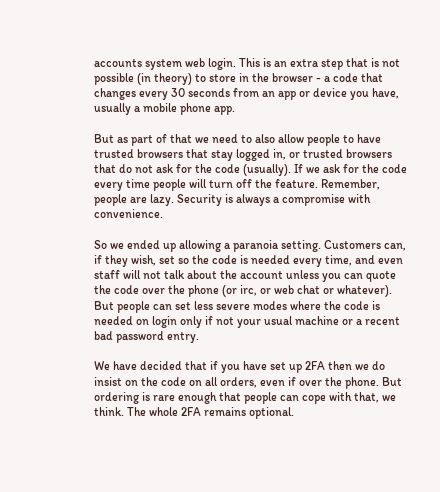accounts system web login. This is an extra step that is not possible (in theory) to store in the browser - a code that changes every 30 seconds from an app or device you have, usually a mobile phone app.

But as part of that we need to also allow people to have trusted browsers that stay logged in, or trusted browsers that do not ask for the code (usually). If we ask for the code every time people will turn off the feature. Remember, people are lazy. Security is always a compromise with convenience.

So we ended up allowing a paranoia setting. Customers can, if they wish, set so the code is needed every time, and even staff will not talk about the account unless you can quote the code over the phone (or irc, or web chat or whatever). But people can set less severe modes where the code is needed on login only if not your usual machine or a recent bad password entry.

We have decided that if you have set up 2FA then we do insist on the code on all orders, even if over the phone. But ordering is rare enough that people can cope with that, we think. The whole 2FA remains optional.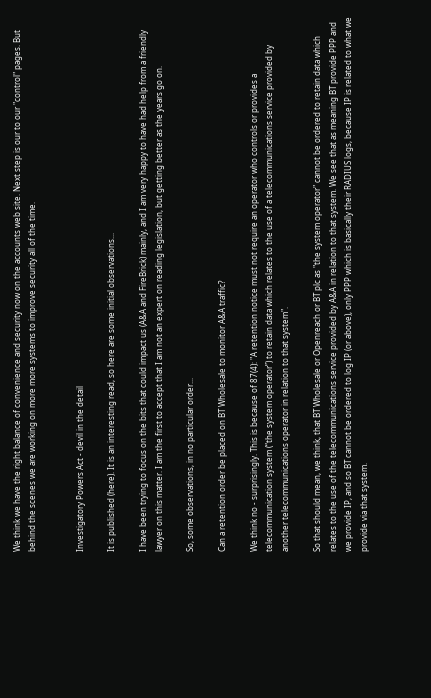We think we have the right balance of convenience and security now on the accounts web site. Next step is our to our "control" pages. But behind the scenes we are working on more more systems to improve security all of the time.


Investigatory Powers Act - devil in the detail

It is published (here). It is an interesting read, so here are some initial observations...

I have been trying to focus on the bits that could impact us (A&A and FireBrick) mainly, and I am very happy to have had help from a friendly lawyer on this matter. I am the first to accept that I am not an expert on reading legislation, but getting better as the years go on.

So, some observations, in no particular order...

Can a retention order be placed on BT Wholesale to monitor A&A traffic?

We think no - surprisingly. This is because of 87(4): "A retention notice must not require an operator who controls or provides a telecommunication system (“the system operator”) to retain data which relates to the use of a telecommunications service provided by another telecommunications operator in relation to that system".

So that should mean, we think, that BT Wholesale or Openreach or BT plc as "the system operator" cannot be ordered to retain data which relates to the use of the telecommunications service provided by A&A in relation to that system. We see that as meaning BT provide PPP and we provide IP, and so BT cannot be ordered to log IP (or above), only PPP which is basically their RADIUS logs, because IP is related to what we provide via that system.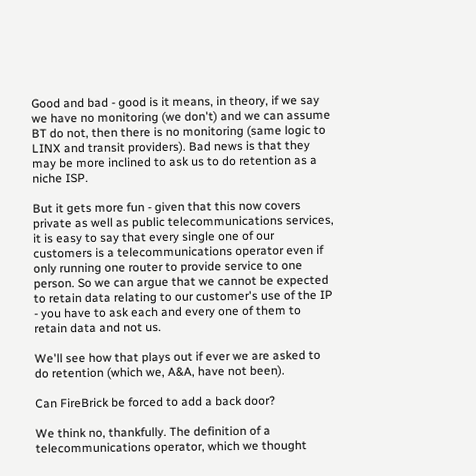Good and bad - good is it means, in theory, if we say we have no monitoring (we don't) and we can assume BT do not, then there is no monitoring (same logic to LINX and transit providers). Bad news is that they may be more inclined to ask us to do retention as a niche ISP.

But it gets more fun - given that this now covers private as well as public telecommunications services, it is easy to say that every single one of our customers is a telecommunications operator even if only running one router to provide service to one person. So we can argue that we cannot be expected to retain data relating to our customer's use of the IP - you have to ask each and every one of them to retain data and not us.

We'll see how that plays out if ever we are asked to do retention (which we, A&A, have not been).

Can FireBrick be forced to add a back door?

We think no, thankfully. The definition of a telecommunications operator, which we thought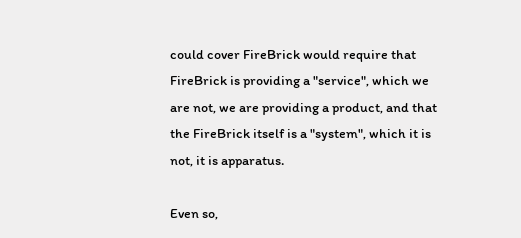could cover FireBrick would require that FireBrick is providing a "service", which we are not, we are providing a product, and that the FireBrick itself is a "system", which it is not, it is apparatus.

Even so,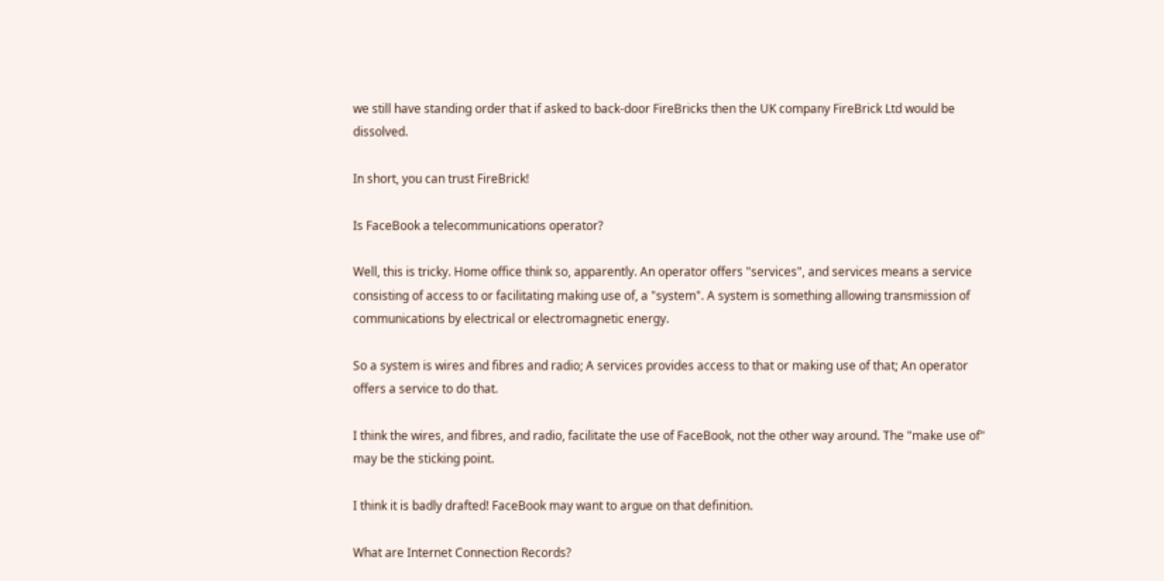we still have standing order that if asked to back-door FireBricks then the UK company FireBrick Ltd would be dissolved.

In short, you can trust FireBrick!

Is FaceBook a telecommunications operator?

Well, this is tricky. Home office think so, apparently. An operator offers "services", and services means a service consisting of access to or facilitating making use of, a "system". A system is something allowing transmission of communications by electrical or electromagnetic energy.

So a system is wires and fibres and radio; A services provides access to that or making use of that; An operator offers a service to do that.

I think the wires, and fibres, and radio, facilitate the use of FaceBook, not the other way around. The "make use of" may be the sticking point.

I think it is badly drafted! FaceBook may want to argue on that definition.

What are Internet Connection Records?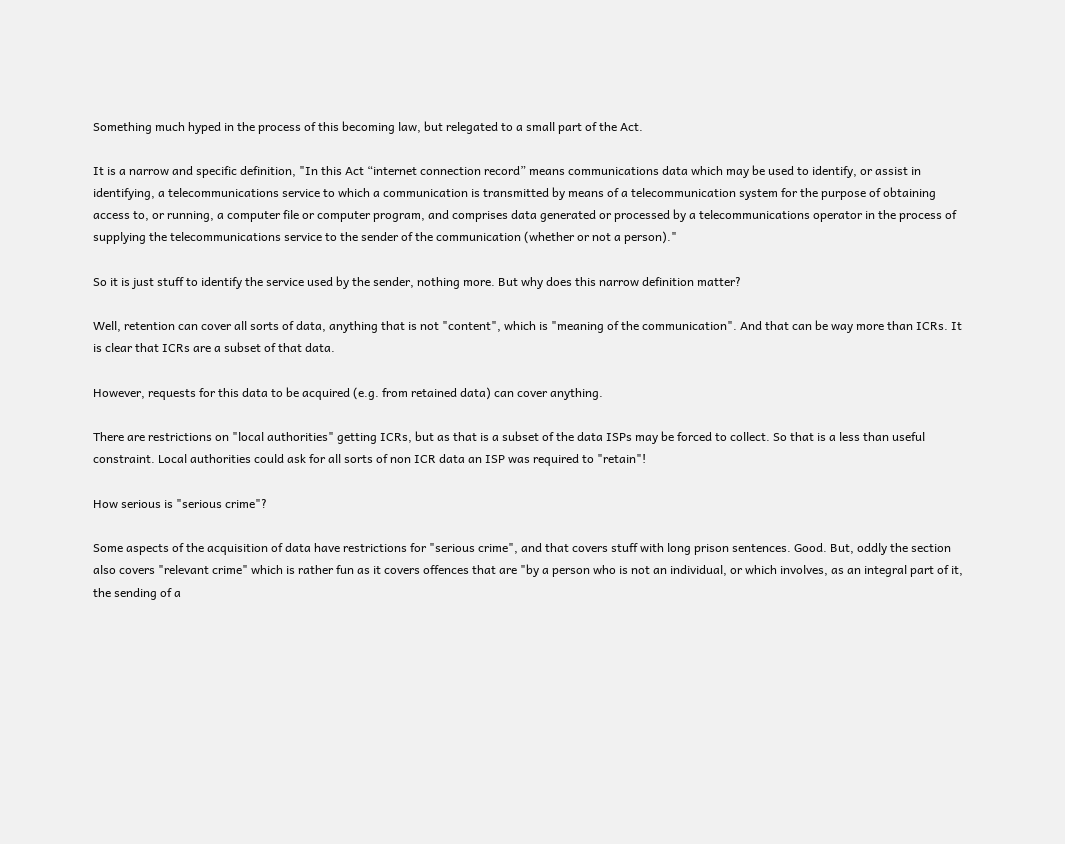Something much hyped in the process of this becoming law, but relegated to a small part of the Act.

It is a narrow and specific definition, "In this Act “internet connection record” means communications data which may be used to identify, or assist in identifying, a telecommunications service to which a communication is transmitted by means of a telecommunication system for the purpose of obtaining access to, or running, a computer file or computer program, and comprises data generated or processed by a telecommunications operator in the process of supplying the telecommunications service to the sender of the communication (whether or not a person)."

So it is just stuff to identify the service used by the sender, nothing more. But why does this narrow definition matter?

Well, retention can cover all sorts of data, anything that is not "content", which is "meaning of the communication". And that can be way more than ICRs. It is clear that ICRs are a subset of that data.

However, requests for this data to be acquired (e.g. from retained data) can cover anything.

There are restrictions on "local authorities" getting ICRs, but as that is a subset of the data ISPs may be forced to collect. So that is a less than useful constraint. Local authorities could ask for all sorts of non ICR data an ISP was required to "retain"!

How serious is "serious crime"?

Some aspects of the acquisition of data have restrictions for "serious crime", and that covers stuff with long prison sentences. Good. But, oddly the section also covers "relevant crime" which is rather fun as it covers offences that are "by a person who is not an individual, or which involves, as an integral part of it, the sending of a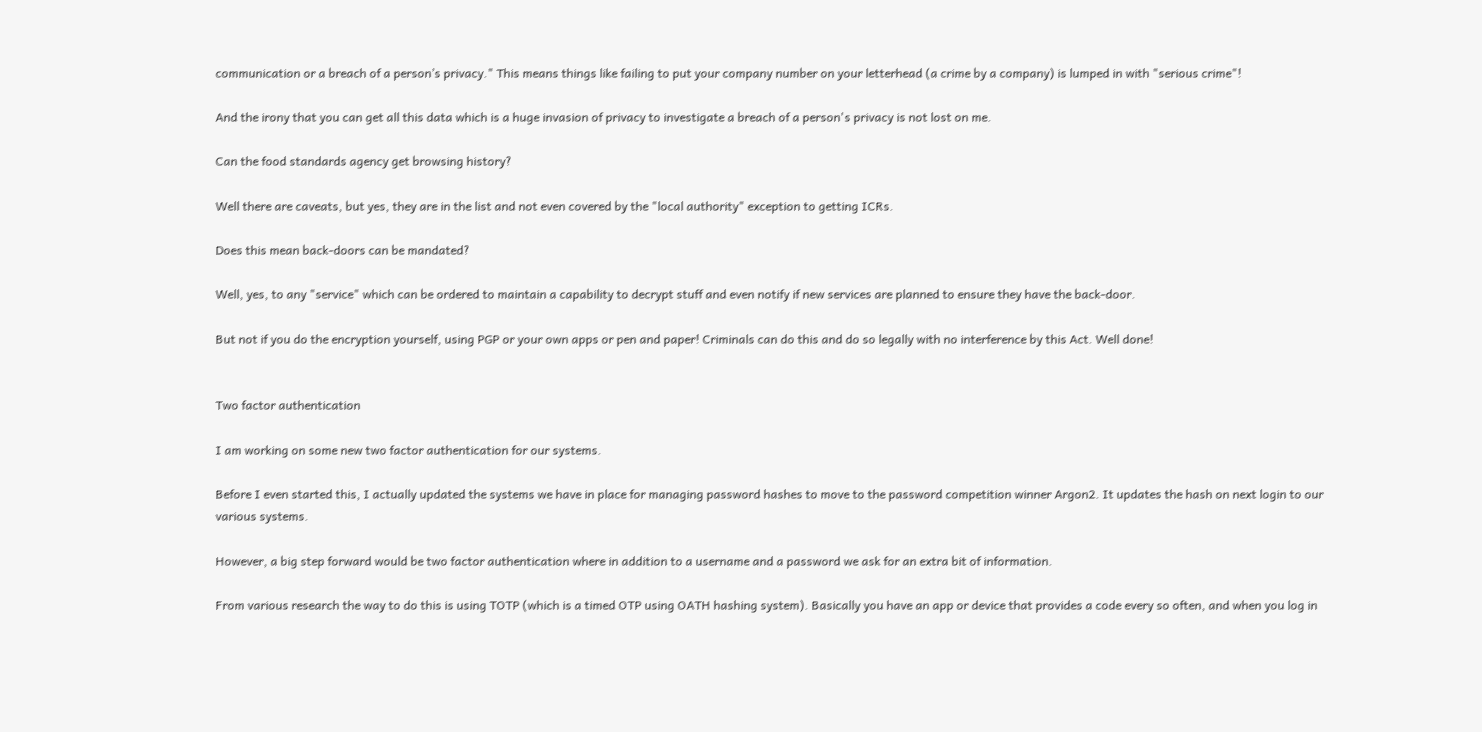communication or a breach of a person’s privacy." This means things like failing to put your company number on your letterhead (a crime by a company) is lumped in with "serious crime"!

And the irony that you can get all this data which is a huge invasion of privacy to investigate a breach of a person's privacy is not lost on me.

Can the food standards agency get browsing history?

Well there are caveats, but yes, they are in the list and not even covered by the "local authority" exception to getting ICRs.

Does this mean back-doors can be mandated?

Well, yes, to any "service" which can be ordered to maintain a capability to decrypt stuff and even notify if new services are planned to ensure they have the back-door.

But not if you do the encryption yourself, using PGP or your own apps or pen and paper! Criminals can do this and do so legally with no interference by this Act. Well done!


Two factor authentication

I am working on some new two factor authentication for our systems.

Before I even started this, I actually updated the systems we have in place for managing password hashes to move to the password competition winner Argon2. It updates the hash on next login to our various systems.

However, a big step forward would be two factor authentication where in addition to a username and a password we ask for an extra bit of information.

From various research the way to do this is using TOTP (which is a timed OTP using OATH hashing system). Basically you have an app or device that provides a code every so often, and when you log in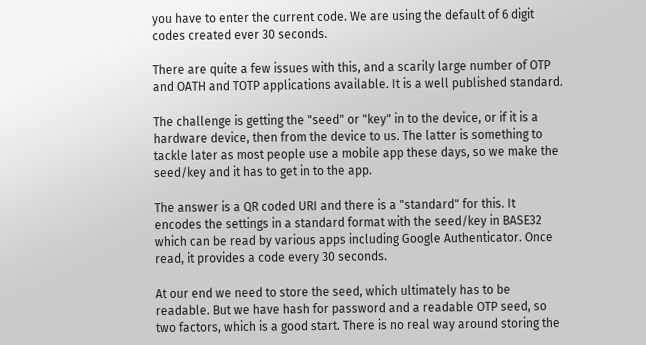you have to enter the current code. We are using the default of 6 digit codes created ever 30 seconds.

There are quite a few issues with this, and a scarily large number of OTP and OATH and TOTP applications available. It is a well published standard.

The challenge is getting the "seed" or "key" in to the device, or if it is a hardware device, then from the device to us. The latter is something to tackle later as most people use a mobile app these days, so we make the seed/key and it has to get in to the app.

The answer is a QR coded URI and there is a "standard" for this. It encodes the settings in a standard format with the seed/key in BASE32 which can be read by various apps including Google Authenticator. Once read, it provides a code every 30 seconds.

At our end we need to store the seed, which ultimately has to be readable. But we have hash for password and a readable OTP seed, so two factors, which is a good start. There is no real way around storing the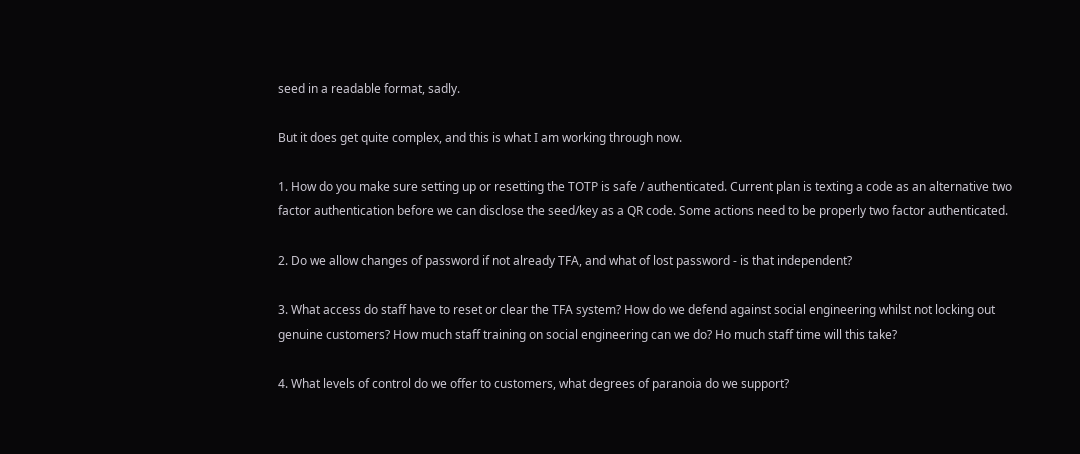seed in a readable format, sadly.

But it does get quite complex, and this is what I am working through now.

1. How do you make sure setting up or resetting the TOTP is safe / authenticated. Current plan is texting a code as an alternative two factor authentication before we can disclose the seed/key as a QR code. Some actions need to be properly two factor authenticated.

2. Do we allow changes of password if not already TFA, and what of lost password - is that independent?

3. What access do staff have to reset or clear the TFA system? How do we defend against social engineering whilst not locking out genuine customers? How much staff training on social engineering can we do? Ho much staff time will this take?

4. What levels of control do we offer to customers, what degrees of paranoia do we support?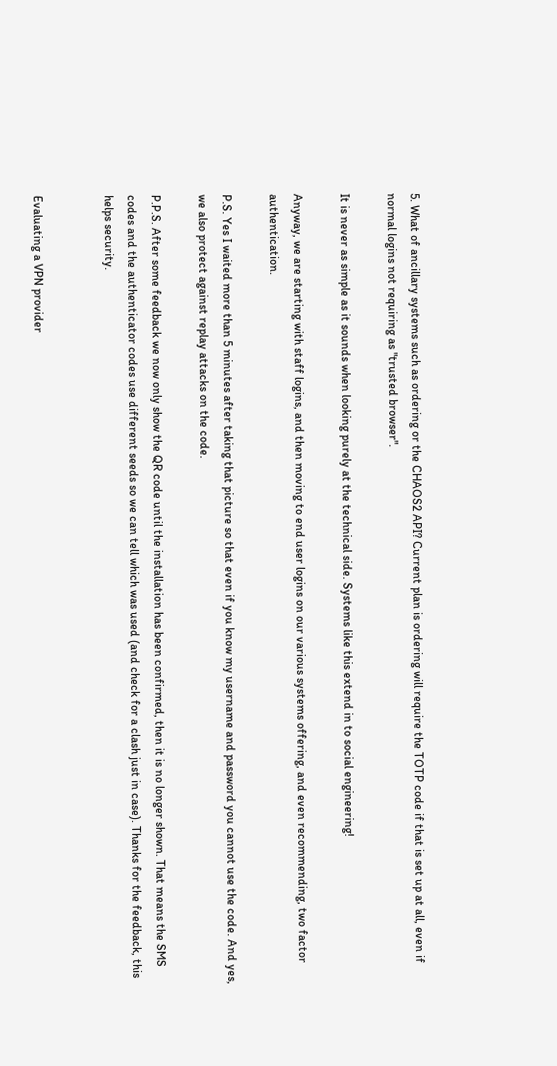5. What of ancillary systems such as ordering or the CHAOS2 API? Current plan is ordering will require the TOTP code if that is set up at all, even if normal logins not requiring as "trusted browser".

It is never as simple as it sounds when looking purely at the technical side. Systems like this extend in to social engineering!

Anyway, we are starting with staff logins, and then moving to end user logins on our various systems offering, and even recommending, two factor authentication.

P.S. Yes I waited more than 5 minutes after taking that picture so that even if you know my username and password you cannot use the code. And yes, we also protect against replay attacks on the code.

P.P.S. After some feedback we now only show the QR code until the installation has been confirmed, then it is no longer shown. That means the SMS codes and the authenticator codes use different seeds so we can tell which was used (and check for a clash just in case). Thanks for the feedback, this helps security.


Evaluating a VPN provider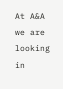At A&A we are looking in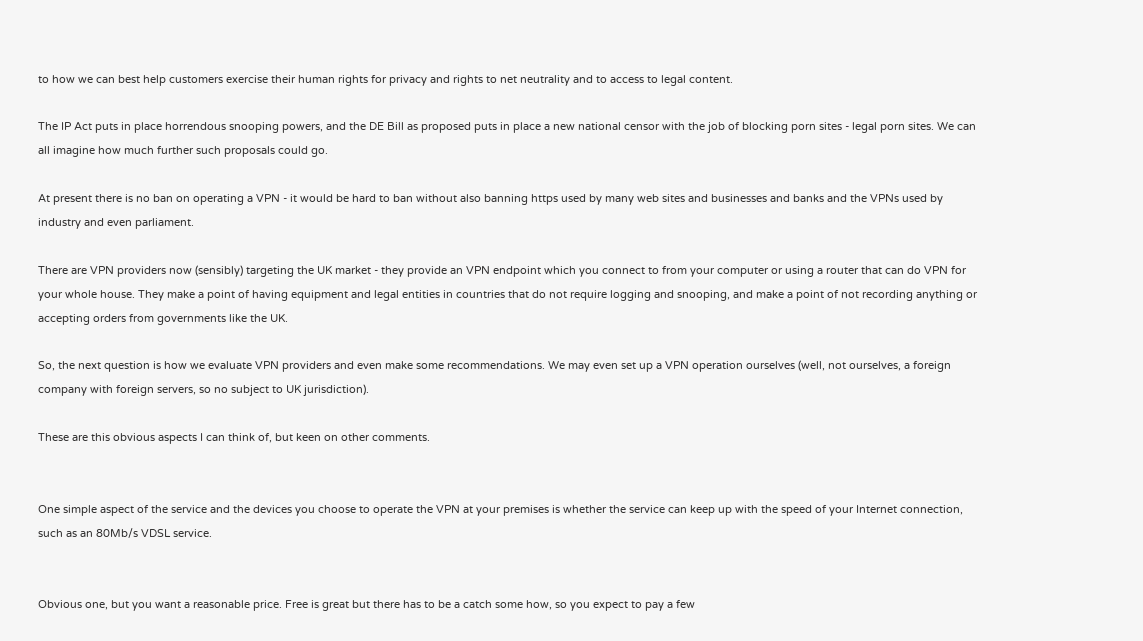to how we can best help customers exercise their human rights for privacy and rights to net neutrality and to access to legal content.

The IP Act puts in place horrendous snooping powers, and the DE Bill as proposed puts in place a new national censor with the job of blocking porn sites - legal porn sites. We can all imagine how much further such proposals could go.

At present there is no ban on operating a VPN - it would be hard to ban without also banning https used by many web sites and businesses and banks and the VPNs used by industry and even parliament.

There are VPN providers now (sensibly) targeting the UK market - they provide an VPN endpoint which you connect to from your computer or using a router that can do VPN for your whole house. They make a point of having equipment and legal entities in countries that do not require logging and snooping, and make a point of not recording anything or accepting orders from governments like the UK.

So, the next question is how we evaluate VPN providers and even make some recommendations. We may even set up a VPN operation ourselves (well, not ourselves, a foreign company with foreign servers, so no subject to UK jurisdiction).

These are this obvious aspects I can think of, but keen on other comments.


One simple aspect of the service and the devices you choose to operate the VPN at your premises is whether the service can keep up with the speed of your Internet connection, such as an 80Mb/s VDSL service.


Obvious one, but you want a reasonable price. Free is great but there has to be a catch some how, so you expect to pay a few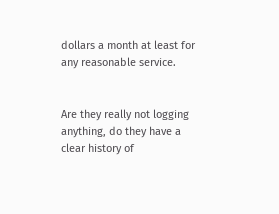dollars a month at least for any reasonable service.


Are they really not logging anything, do they have a clear history of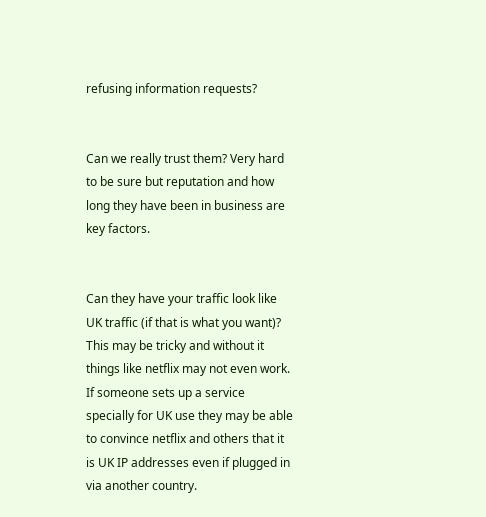refusing information requests?


Can we really trust them? Very hard to be sure but reputation and how long they have been in business are key factors.


Can they have your traffic look like UK traffic (if that is what you want)? This may be tricky and without it things like netflix may not even work. If someone sets up a service specially for UK use they may be able to convince netflix and others that it is UK IP addresses even if plugged in via another country.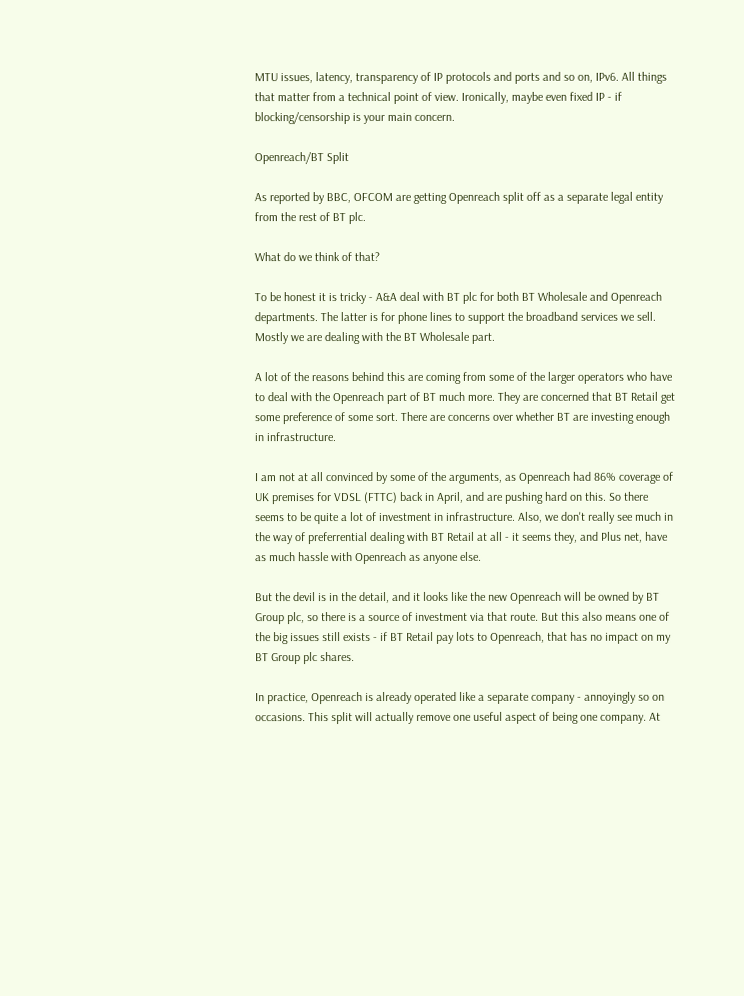MTU issues, latency, transparency of IP protocols and ports and so on, IPv6. All things that matter from a technical point of view. Ironically, maybe even fixed IP - if blocking/censorship is your main concern.

Openreach/BT Split

As reported by BBC, OFCOM are getting Openreach split off as a separate legal entity from the rest of BT plc.

What do we think of that?

To be honest it is tricky - A&A deal with BT plc for both BT Wholesale and Openreach departments. The latter is for phone lines to support the broadband services we sell. Mostly we are dealing with the BT Wholesale part.

A lot of the reasons behind this are coming from some of the larger operators who have to deal with the Openreach part of BT much more. They are concerned that BT Retail get some preference of some sort. There are concerns over whether BT are investing enough in infrastructure.

I am not at all convinced by some of the arguments, as Openreach had 86% coverage of UK premises for VDSL (FTTC) back in April, and are pushing hard on this. So there seems to be quite a lot of investment in infrastructure. Also, we don't really see much in the way of preferrential dealing with BT Retail at all - it seems they, and Plus net, have as much hassle with Openreach as anyone else.

But the devil is in the detail, and it looks like the new Openreach will be owned by BT Group plc, so there is a source of investment via that route. But this also means one of the big issues still exists - if BT Retail pay lots to Openreach, that has no impact on my BT Group plc shares.

In practice, Openreach is already operated like a separate company - annoyingly so on occasions. This split will actually remove one useful aspect of being one company. At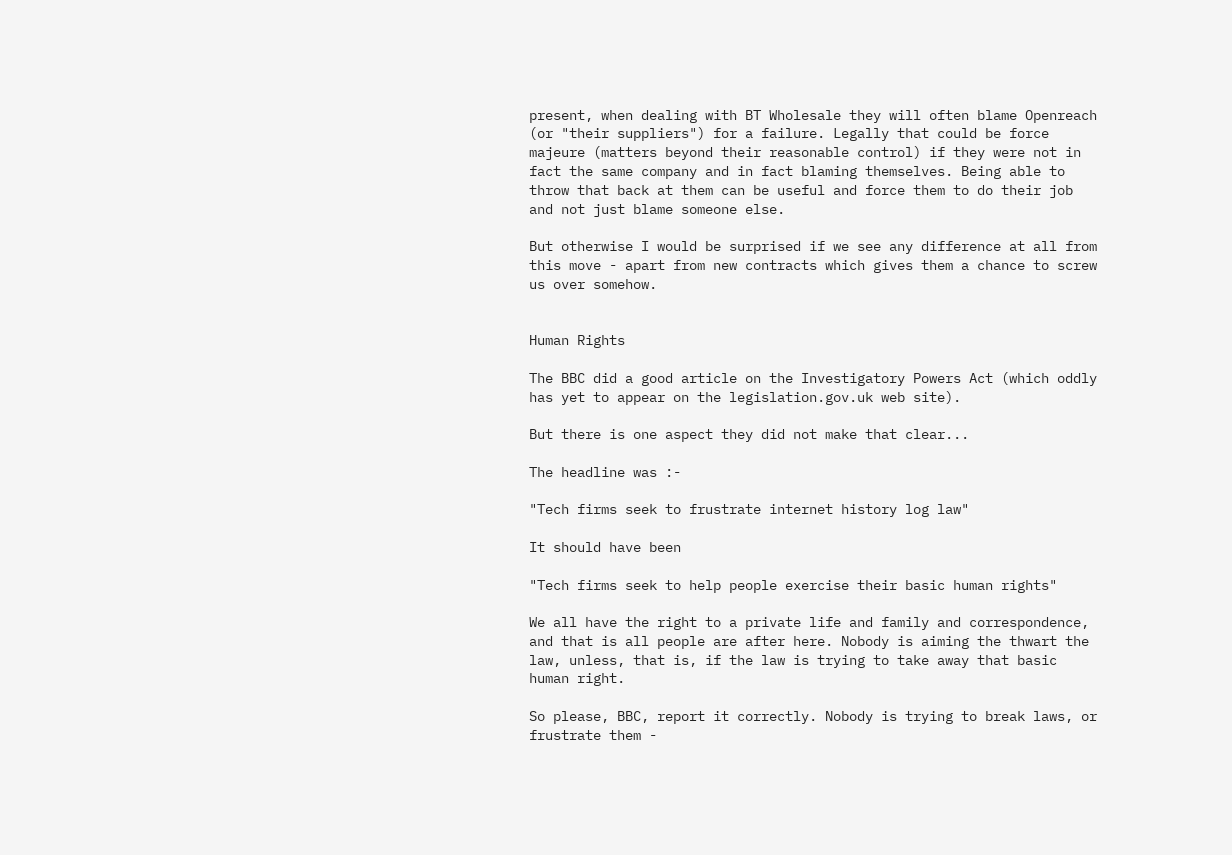present, when dealing with BT Wholesale they will often blame Openreach (or "their suppliers") for a failure. Legally that could be force majeure (matters beyond their reasonable control) if they were not in fact the same company and in fact blaming themselves. Being able to throw that back at them can be useful and force them to do their job and not just blame someone else.

But otherwise I would be surprised if we see any difference at all from this move - apart from new contracts which gives them a chance to screw us over somehow.


Human Rights

The BBC did a good article on the Investigatory Powers Act (which oddly has yet to appear on the legislation.gov.uk web site).

But there is one aspect they did not make that clear...

The headline was :-

"Tech firms seek to frustrate internet history log law"

It should have been

"Tech firms seek to help people exercise their basic human rights"

We all have the right to a private life and family and correspondence,  and that is all people are after here. Nobody is aiming the thwart the law, unless, that is, if the law is trying to take away that basic human right.

So please, BBC, report it correctly. Nobody is trying to break laws, or frustrate them -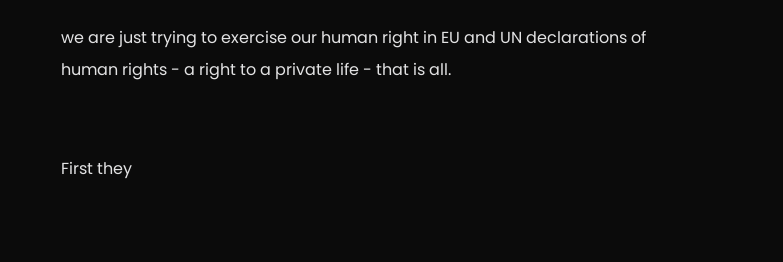we are just trying to exercise our human right in EU and UN declarations of human rights - a right to a private life - that is all.


First they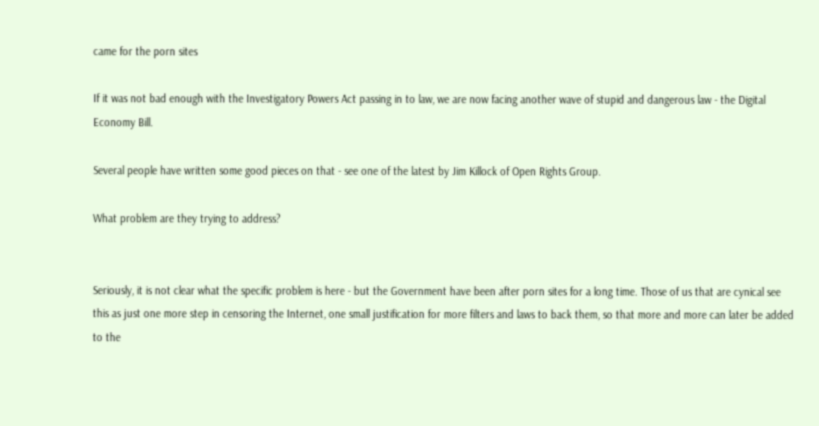came for the porn sites

If it was not bad enough with the Investigatory Powers Act passing in to law, we are now facing another wave of stupid and dangerous law - the Digital Economy Bill.

Several people have written some good pieces on that - see one of the latest by Jim Killock of Open Rights Group.

What problem are they trying to address?


Seriously, it is not clear what the specific problem is here - but the Government have been after porn sites for a long time. Those of us that are cynical see this as just one more step in censoring the Internet, one small justification for more filters and laws to back them, so that more and more can later be added to the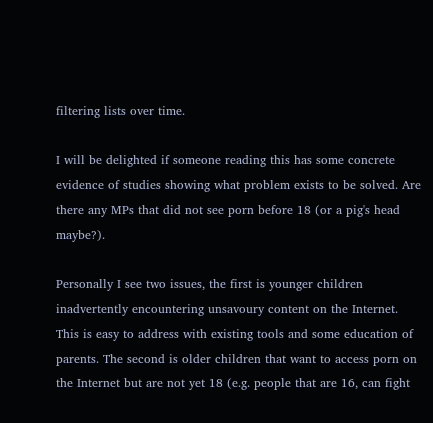filtering lists over time.

I will be delighted if someone reading this has some concrete evidence of studies showing what problem exists to be solved. Are there any MPs that did not see porn before 18 (or a pig's head maybe?).

Personally I see two issues, the first is younger children inadvertently encountering unsavoury content on the Internet. This is easy to address with existing tools and some education of parents. The second is older children that want to access porn on the Internet but are not yet 18 (e.g. people that are 16, can fight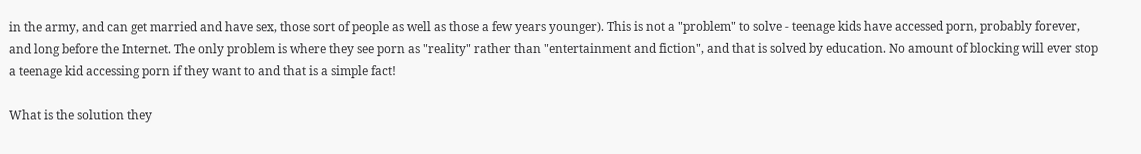in the army, and can get married and have sex, those sort of people as well as those a few years younger). This is not a "problem" to solve - teenage kids have accessed porn, probably forever, and long before the Internet. The only problem is where they see porn as "reality" rather than "entertainment and fiction", and that is solved by education. No amount of blocking will ever stop a teenage kid accessing porn if they want to and that is a simple fact!

What is the solution they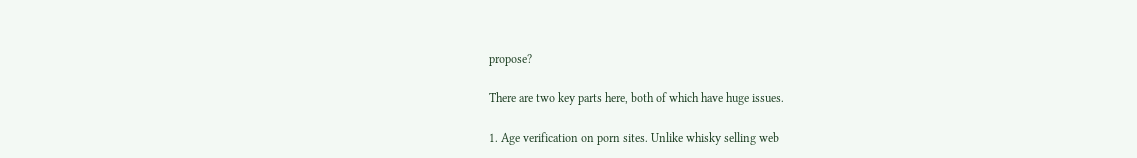propose?

There are two key parts here, both of which have huge issues.

1. Age verification on porn sites. Unlike whisky selling web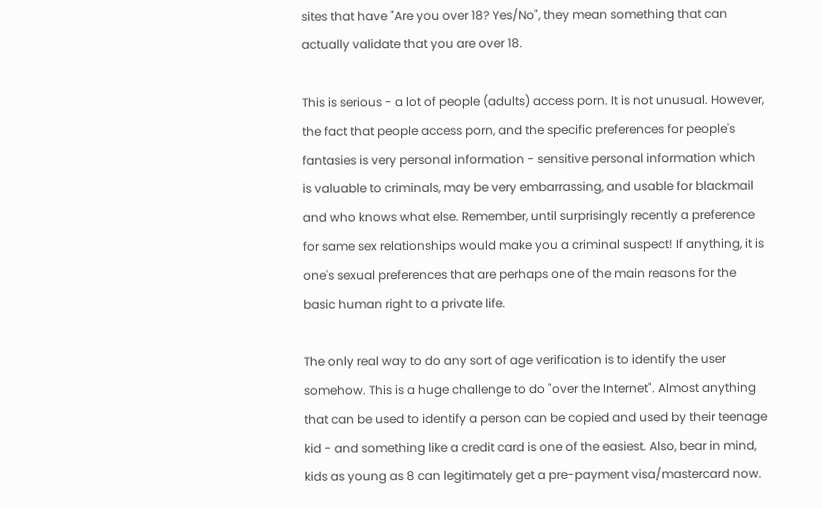sites that have "Are you over 18? Yes/No", they mean something that can actually validate that you are over 18.

This is serious - a lot of people (adults) access porn. It is not unusual. However, the fact that people access porn, and the specific preferences for people's fantasies is very personal information - sensitive personal information which is valuable to criminals, may be very embarrassing, and usable for blackmail and who knows what else. Remember, until surprisingly recently a preference for same sex relationships would make you a criminal suspect! If anything, it is one's sexual preferences that are perhaps one of the main reasons for the basic human right to a private life.

The only real way to do any sort of age verification is to identify the user somehow. This is a huge challenge to do "over the Internet". Almost anything that can be used to identify a person can be copied and used by their teenage kid - and something like a credit card is one of the easiest. Also, bear in mind, kids as young as 8 can legitimately get a pre-payment visa/mastercard now.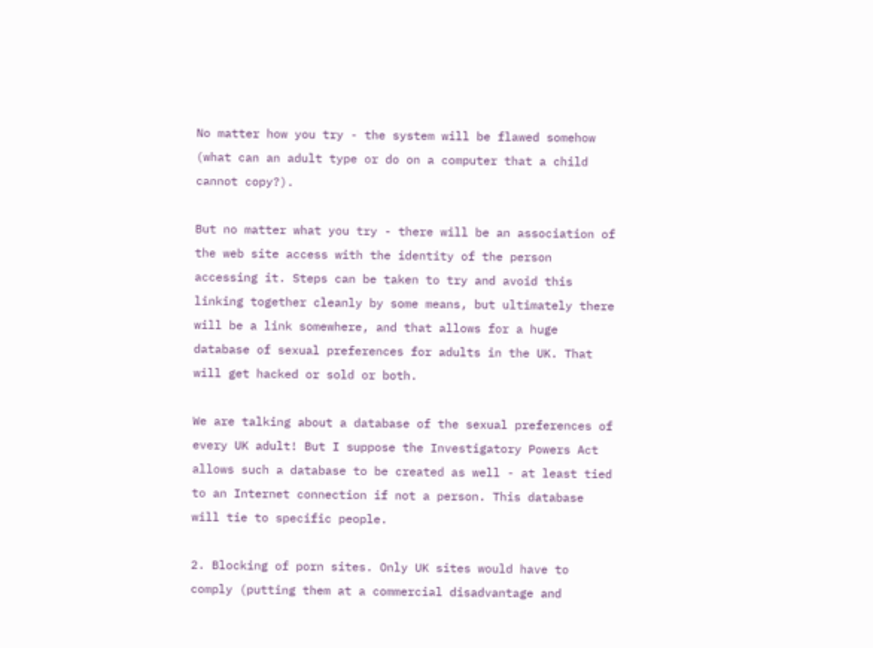No matter how you try - the system will be flawed somehow (what can an adult type or do on a computer that a child cannot copy?).

But no matter what you try - there will be an association of the web site access with the identity of the person accessing it. Steps can be taken to try and avoid this linking together cleanly by some means, but ultimately there will be a link somewhere, and that allows for a huge database of sexual preferences for adults in the UK. That will get hacked or sold or both.

We are talking about a database of the sexual preferences of every UK adult! But I suppose the Investigatory Powers Act allows such a database to be created as well - at least tied to an Internet connection if not a person. This database will tie to specific people.

2. Blocking of porn sites. Only UK sites would have to comply (putting them at a commercial disadvantage and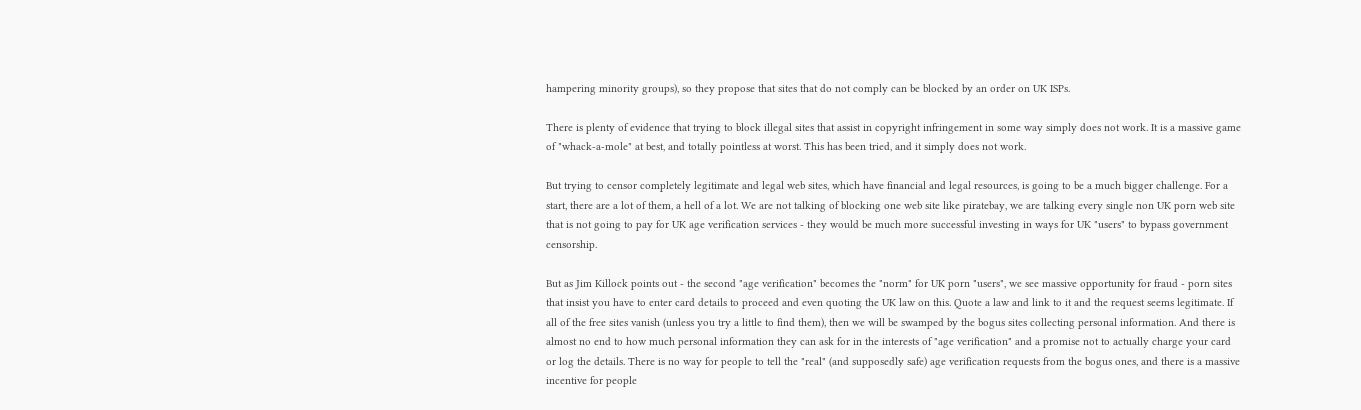hampering minority groups), so they propose that sites that do not comply can be blocked by an order on UK ISPs.

There is plenty of evidence that trying to block illegal sites that assist in copyright infringement in some way simply does not work. It is a massive game of "whack-a-mole" at best, and totally pointless at worst. This has been tried, and it simply does not work.

But trying to censor completely legitimate and legal web sites, which have financial and legal resources, is going to be a much bigger challenge. For a start, there are a lot of them, a hell of a lot. We are not talking of blocking one web site like piratebay, we are talking every single non UK porn web site that is not going to pay for UK age verification services - they would be much more successful investing in ways for UK "users" to bypass government censorship.

But as Jim Killock points out - the second "age verification" becomes the "norm" for UK porn "users", we see massive opportunity for fraud - porn sites that insist you have to enter card details to proceed and even quoting the UK law on this. Quote a law and link to it and the request seems legitimate. If all of the free sites vanish (unless you try a little to find them), then we will be swamped by the bogus sites collecting personal information. And there is almost no end to how much personal information they can ask for in the interests of "age verification" and a promise not to actually charge your card or log the details. There is no way for people to tell the "real" (and supposedly safe) age verification requests from the bogus ones, and there is a massive incentive for people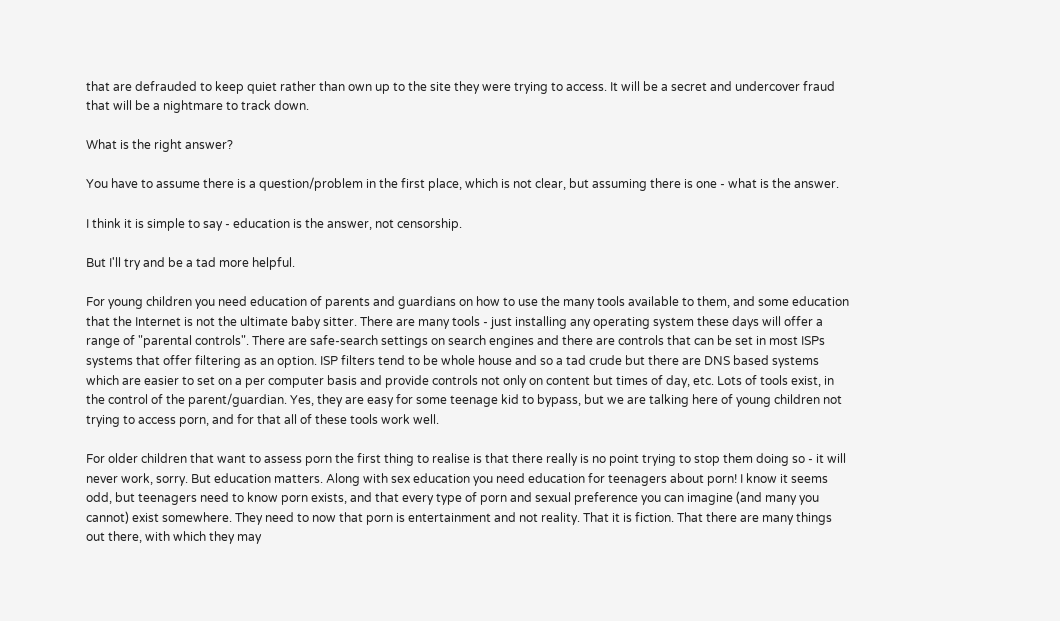that are defrauded to keep quiet rather than own up to the site they were trying to access. It will be a secret and undercover fraud that will be a nightmare to track down.

What is the right answer?

You have to assume there is a question/problem in the first place, which is not clear, but assuming there is one - what is the answer.

I think it is simple to say - education is the answer, not censorship.

But I'll try and be a tad more helpful.

For young children you need education of parents and guardians on how to use the many tools available to them, and some education that the Internet is not the ultimate baby sitter. There are many tools - just installing any operating system these days will offer a range of "parental controls". There are safe-search settings on search engines and there are controls that can be set in most ISPs systems that offer filtering as an option. ISP filters tend to be whole house and so a tad crude but there are DNS based systems which are easier to set on a per computer basis and provide controls not only on content but times of day, etc. Lots of tools exist, in the control of the parent/guardian. Yes, they are easy for some teenage kid to bypass, but we are talking here of young children not trying to access porn, and for that all of these tools work well.

For older children that want to assess porn the first thing to realise is that there really is no point trying to stop them doing so - it will never work, sorry. But education matters. Along with sex education you need education for teenagers about porn! I know it seems odd, but teenagers need to know porn exists, and that every type of porn and sexual preference you can imagine (and many you cannot) exist somewhere. They need to now that porn is entertainment and not reality. That it is fiction. That there are many things out there, with which they may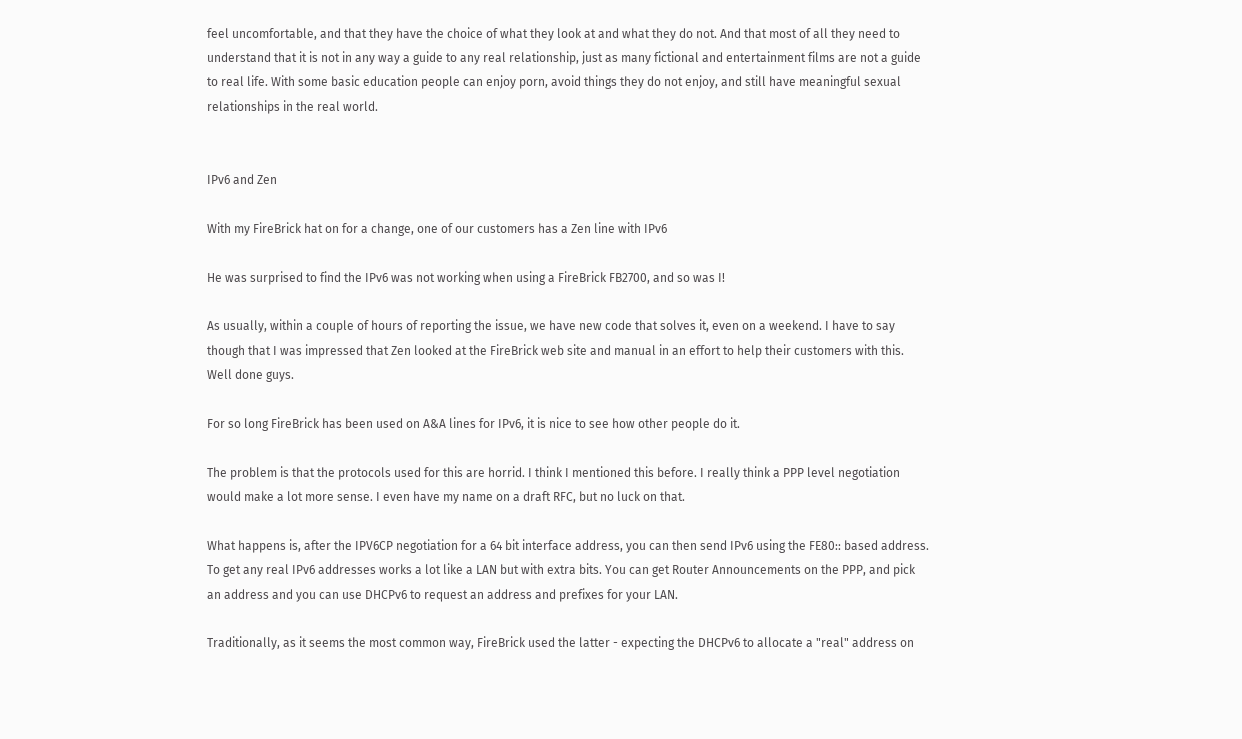feel uncomfortable, and that they have the choice of what they look at and what they do not. And that most of all they need to understand that it is not in any way a guide to any real relationship, just as many fictional and entertainment films are not a guide to real life. With some basic education people can enjoy porn, avoid things they do not enjoy, and still have meaningful sexual relationships in the real world.


IPv6 and Zen

With my FireBrick hat on for a change, one of our customers has a Zen line with IPv6

He was surprised to find the IPv6 was not working when using a FireBrick FB2700, and so was I!

As usually, within a couple of hours of reporting the issue, we have new code that solves it, even on a weekend. I have to say though that I was impressed that Zen looked at the FireBrick web site and manual in an effort to help their customers with this. Well done guys.

For so long FireBrick has been used on A&A lines for IPv6, it is nice to see how other people do it.

The problem is that the protocols used for this are horrid. I think I mentioned this before. I really think a PPP level negotiation would make a lot more sense. I even have my name on a draft RFC, but no luck on that.

What happens is, after the IPV6CP negotiation for a 64 bit interface address, you can then send IPv6 using the FE80:: based address. To get any real IPv6 addresses works a lot like a LAN but with extra bits. You can get Router Announcements on the PPP, and pick an address and you can use DHCPv6 to request an address and prefixes for your LAN.

Traditionally, as it seems the most common way, FireBrick used the latter - expecting the DHCPv6 to allocate a "real" address on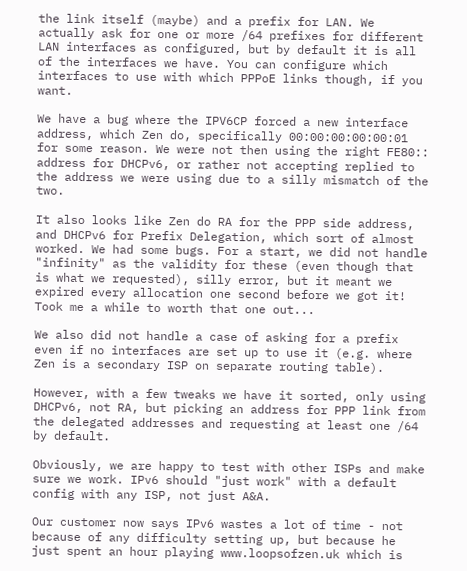the link itself (maybe) and a prefix for LAN. We actually ask for one or more /64 prefixes for different LAN interfaces as configured, but by default it is all of the interfaces we have. You can configure which interfaces to use with which PPPoE links though, if you want.

We have a bug where the IPV6CP forced a new interface address, which Zen do, specifically 00:00:00:00:00:01 for some reason. We were not then using the right FE80:: address for DHCPv6, or rather not accepting replied to the address we were using due to a silly mismatch of the two.

It also looks like Zen do RA for the PPP side address, and DHCPv6 for Prefix Delegation, which sort of almost worked. We had some bugs. For a start, we did not handle "infinity" as the validity for these (even though that is what we requested), silly error, but it meant we expired every allocation one second before we got it! Took me a while to worth that one out...

We also did not handle a case of asking for a prefix even if no interfaces are set up to use it (e.g. where Zen is a secondary ISP on separate routing table).

However, with a few tweaks we have it sorted, only using DHCPv6, not RA, but picking an address for PPP link from the delegated addresses and requesting at least one /64 by default.

Obviously, we are happy to test with other ISPs and make sure we work. IPv6 should "just work" with a default config with any ISP, not just A&A.

Our customer now says IPv6 wastes a lot of time - not because of any difficulty setting up, but because he just spent an hour playing www.loopsofzen.uk which is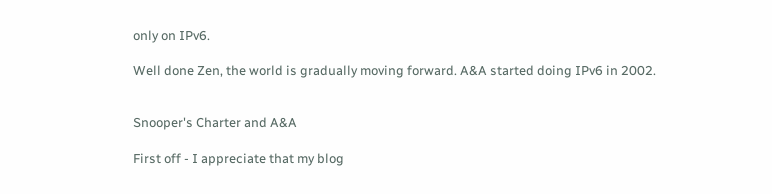only on IPv6.

Well done Zen, the world is gradually moving forward. A&A started doing IPv6 in 2002.


Snooper's Charter and A&A

First off - I appreciate that my blog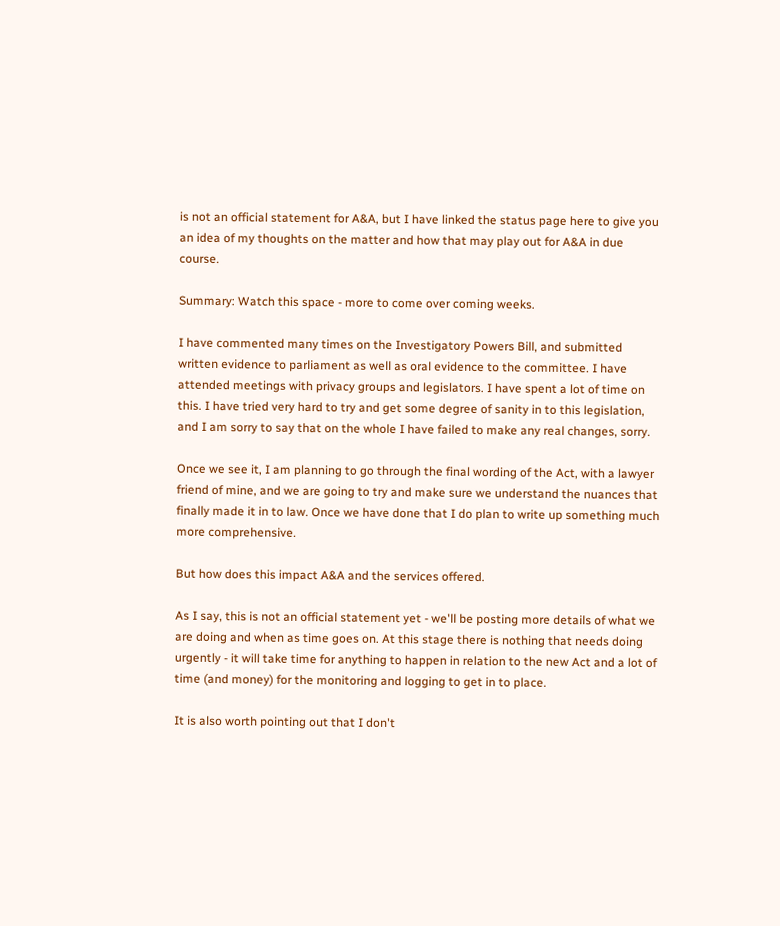is not an official statement for A&A, but I have linked the status page here to give you an idea of my thoughts on the matter and how that may play out for A&A in due course.

Summary: Watch this space - more to come over coming weeks.

I have commented many times on the Investigatory Powers Bill, and submitted written evidence to parliament as well as oral evidence to the committee. I have attended meetings with privacy groups and legislators. I have spent a lot of time on this. I have tried very hard to try and get some degree of sanity in to this legislation, and I am sorry to say that on the whole I have failed to make any real changes, sorry.

Once we see it, I am planning to go through the final wording of the Act, with a lawyer friend of mine, and we are going to try and make sure we understand the nuances that finally made it in to law. Once we have done that I do plan to write up something much more comprehensive.

But how does this impact A&A and the services offered.

As I say, this is not an official statement yet - we'll be posting more details of what we are doing and when as time goes on. At this stage there is nothing that needs doing urgently - it will take time for anything to happen in relation to the new Act and a lot of time (and money) for the monitoring and logging to get in to place.

It is also worth pointing out that I don't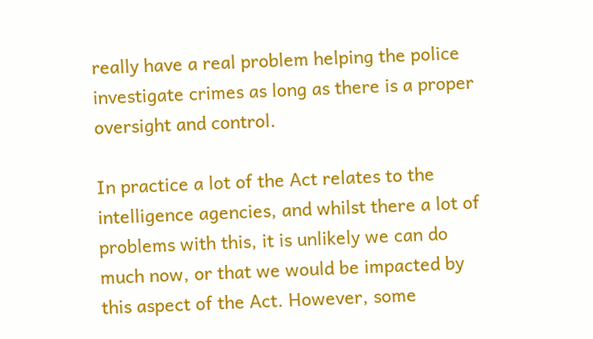really have a real problem helping the police investigate crimes as long as there is a proper oversight and control.

In practice a lot of the Act relates to the intelligence agencies, and whilst there a lot of problems with this, it is unlikely we can do much now, or that we would be impacted by this aspect of the Act. However, some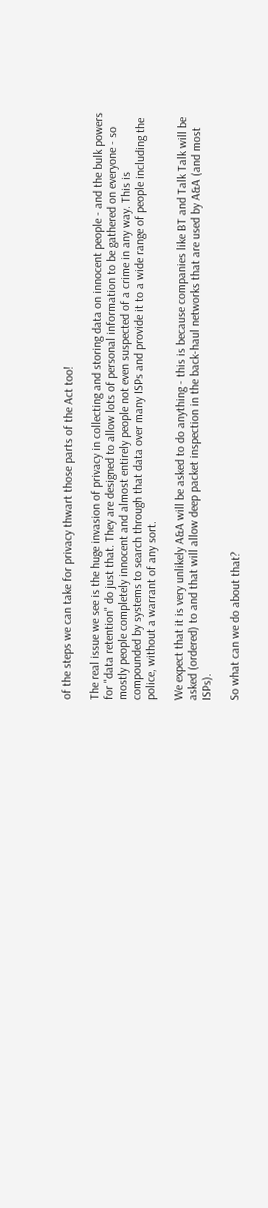of the steps we can take for privacy thwart those parts of the Act too!

The real issue we see is the huge invasion of privacy in collecting and storing data on innocent people - and the bulk powers for "data retention" do just that. They are designed to allow lots of personal information to be gathered on everyone - so mostly people completely innocent and almost entirely people not even suspected of a crime in any way. This is compounded by systems to search through that data over many ISPs and provide it to a wide range of people including the police, without a warrant of any sort.

We expect that it is very unlikely A&A will be asked to do anything - this is because companies like BT and Talk Talk will be asked (ordered) to and that will allow deep packet inspection in the back-haul networks that are used by A&A (and most ISPs).

So what can we do about that?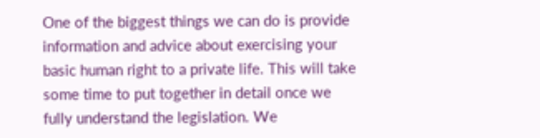One of the biggest things we can do is provide information and advice about exercising your basic human right to a private life. This will take some time to put together in detail once we fully understand the legislation. We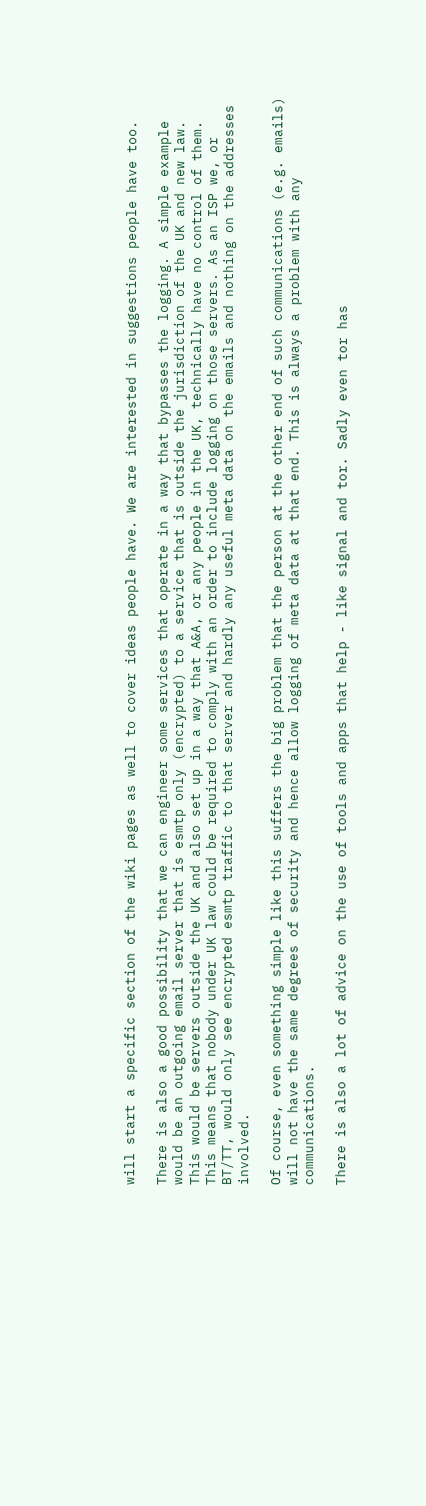will start a specific section of the wiki pages as well to cover ideas people have. We are interested in suggestions people have too.

There is also a good possibility that we can engineer some services that operate in a way that bypasses the logging. A simple example would be an outgoing email server that is esmtp only (encrypted) to a service that is outside the jurisdiction of the UK and new law. This would be servers outside the UK and also set up in a way that A&A, or any people in the UK, technically have no control of them. This means that nobody under UK law could be required to comply with an order to include logging on those servers. As an ISP we, or BT/TT, would only see encrypted esmtp traffic to that server and hardly any useful meta data on the emails and nothing on the addresses involved.

Of course, even something simple like this suffers the big problem that the person at the other end of such communications (e.g. emails) will not have the same degrees of security and hence allow logging of meta data at that end. This is always a problem with any communications.

There is also a lot of advice on the use of tools and apps that help - like signal and tor. Sadly even tor has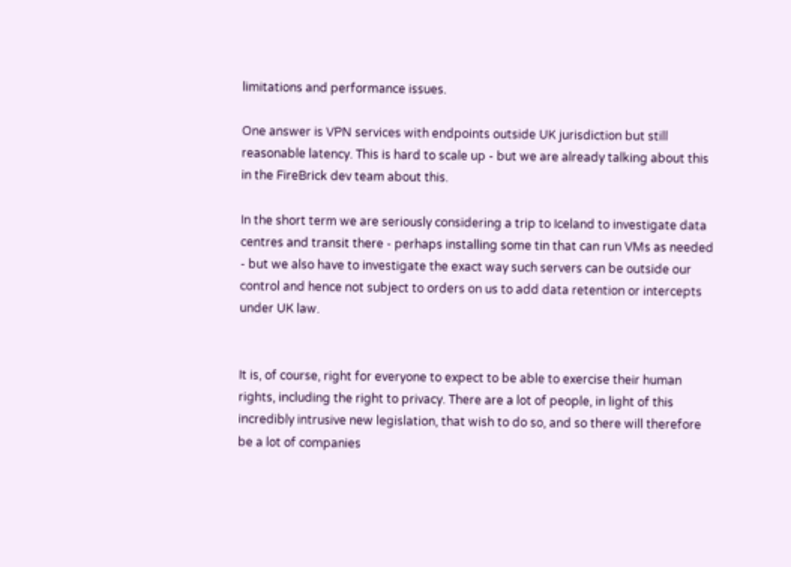limitations and performance issues.

One answer is VPN services with endpoints outside UK jurisdiction but still reasonable latency. This is hard to scale up - but we are already talking about this in the FireBrick dev team about this.

In the short term we are seriously considering a trip to Iceland to investigate data centres and transit there - perhaps installing some tin that can run VMs as needed - but we also have to investigate the exact way such servers can be outside our control and hence not subject to orders on us to add data retention or intercepts under UK law.


It is, of course, right for everyone to expect to be able to exercise their human rights, including the right to privacy. There are a lot of people, in light of this incredibly intrusive new legislation, that wish to do so, and so there will therefore be a lot of companies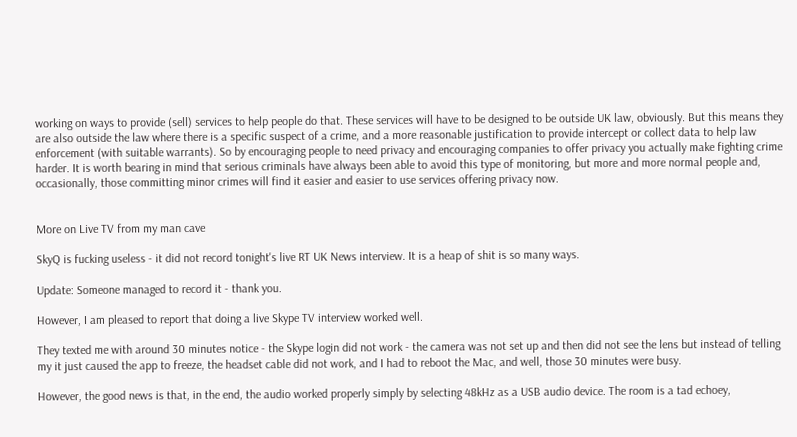working on ways to provide (sell) services to help people do that. These services will have to be designed to be outside UK law, obviously. But this means they are also outside the law where there is a specific suspect of a crime, and a more reasonable justification to provide intercept or collect data to help law enforcement (with suitable warrants). So by encouraging people to need privacy and encouraging companies to offer privacy you actually make fighting crime harder. It is worth bearing in mind that serious criminals have always been able to avoid this type of monitoring, but more and more normal people and, occasionally, those committing minor crimes will find it easier and easier to use services offering privacy now.


More on Live TV from my man cave

SkyQ is fucking useless - it did not record tonight's live RT UK News interview. It is a heap of shit is so many ways.

Update: Someone managed to record it - thank you.

However, I am pleased to report that doing a live Skype TV interview worked well.

They texted me with around 30 minutes notice - the Skype login did not work - the camera was not set up and then did not see the lens but instead of telling my it just caused the app to freeze, the headset cable did not work, and I had to reboot the Mac, and well, those 30 minutes were busy.

However, the good news is that, in the end, the audio worked properly simply by selecting 48kHz as a USB audio device. The room is a tad echoey,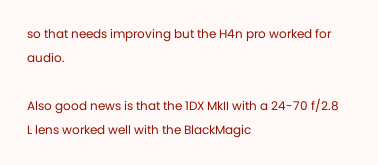so that needs improving but the H4n pro worked for audio.

Also good news is that the 1DX MkII with a 24-70 f/2.8 L lens worked well with the BlackMagic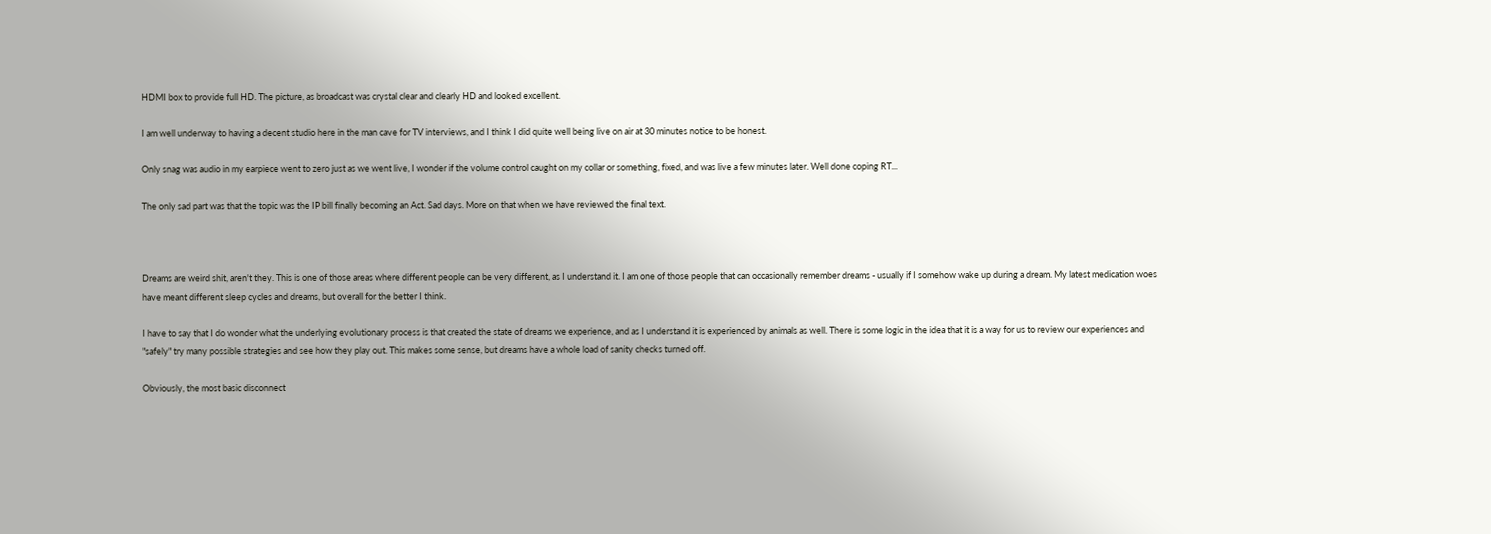HDMI box to provide full HD. The picture, as broadcast was crystal clear and clearly HD and looked excellent.

I am well underway to having a decent studio here in the man cave for TV interviews, and I think I did quite well being live on air at 30 minutes notice to be honest.

Only snag was audio in my earpiece went to zero just as we went live, I wonder if the volume control caught on my collar or something, fixed, and was live a few minutes later. Well done coping RT...

The only sad part was that the topic was the IP bill finally becoming an Act. Sad days. More on that when we have reviewed the final text.



Dreams are weird shit, aren't they. This is one of those areas where different people can be very different, as I understand it. I am one of those people that can occasionally remember dreams - usually if I somehow wake up during a dream. My latest medication woes have meant different sleep cycles and dreams, but overall for the better I think.

I have to say that I do wonder what the underlying evolutionary process is that created the state of dreams we experience, and as I understand it is experienced by animals as well. There is some logic in the idea that it is a way for us to review our experiences and "safely" try many possible strategies and see how they play out. This makes some sense, but dreams have a whole load of sanity checks turned off.

Obviously, the most basic disconnect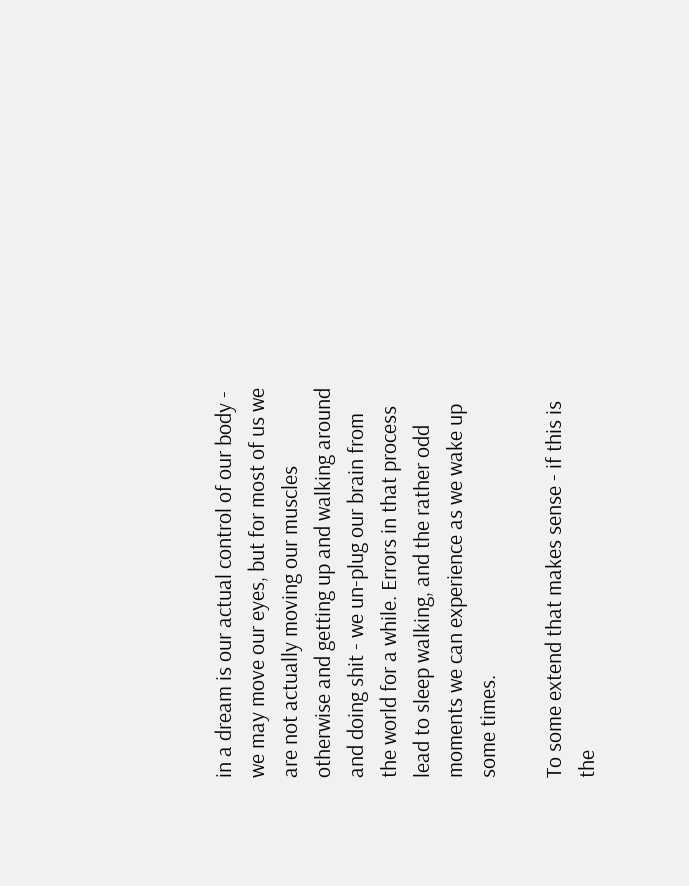in a dream is our actual control of our body - we may move our eyes, but for most of us we are not actually moving our muscles otherwise and getting up and walking around and doing shit - we un-plug our brain from the world for a while. Errors in that process lead to sleep walking, and the rather odd moments we can experience as we wake up some times.

To some extend that makes sense - if this is the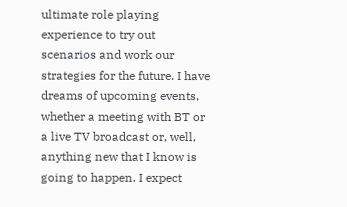ultimate role playing experience to try out scenarios and work our strategies for the future. I have dreams of upcoming events, whether a meeting with BT or a live TV broadcast or, well, anything new that I know is going to happen. I expect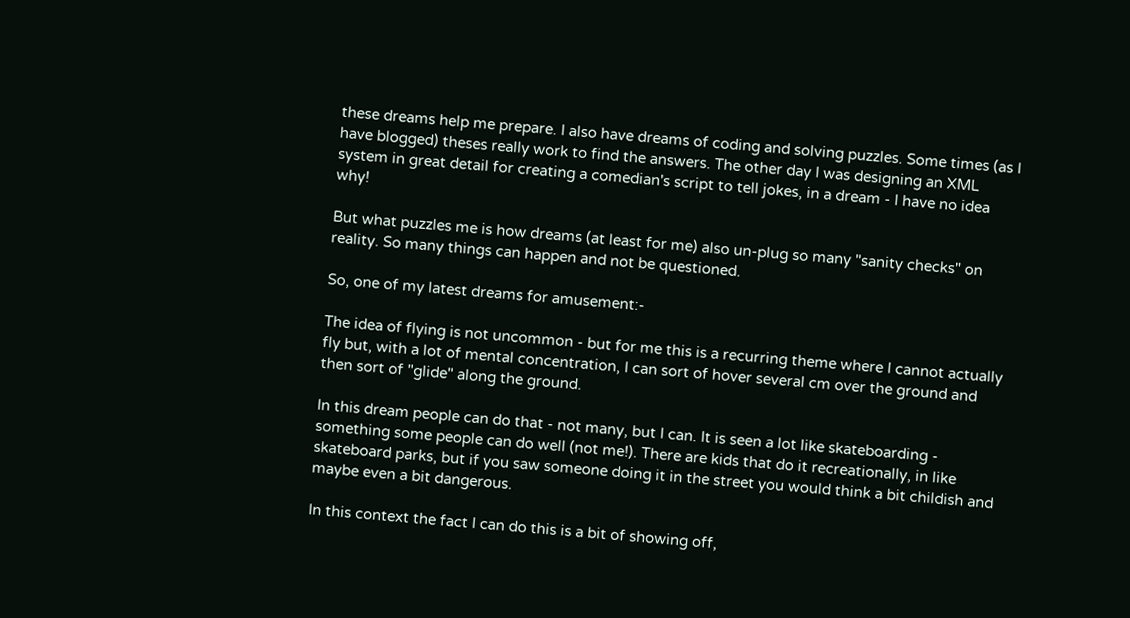these dreams help me prepare. I also have dreams of coding and solving puzzles. Some times (as I have blogged) theses really work to find the answers. The other day I was designing an XML system in great detail for creating a comedian's script to tell jokes, in a dream - I have no idea why!

But what puzzles me is how dreams (at least for me) also un-plug so many "sanity checks" on reality. So many things can happen and not be questioned.

So, one of my latest dreams for amusement:-

The idea of flying is not uncommon - but for me this is a recurring theme where I cannot actually fly but, with a lot of mental concentration, I can sort of hover several cm over the ground and then sort of "glide" along the ground.

In this dream people can do that - not many, but I can. It is seen a lot like skateboarding - something some people can do well (not me!). There are kids that do it recreationally, in like skateboard parks, but if you saw someone doing it in the street you would think a bit childish and maybe even a bit dangerous.

In this context the fact I can do this is a bit of showing off,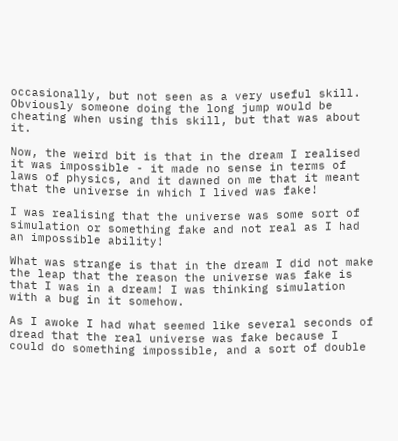occasionally, but not seen as a very useful skill. Obviously someone doing the long jump would be cheating when using this skill, but that was about it.

Now, the weird bit is that in the dream I realised it was impossible - it made no sense in terms of laws of physics, and it dawned on me that it meant that the universe in which I lived was fake!

I was realising that the universe was some sort of simulation or something fake and not real as I had an impossible ability!

What was strange is that in the dream I did not make the leap that the reason the universe was fake is that I was in a dream! I was thinking simulation with a bug in it somehow.

As I awoke I had what seemed like several seconds of dread that the real universe was fake because I could do something impossible, and a sort of double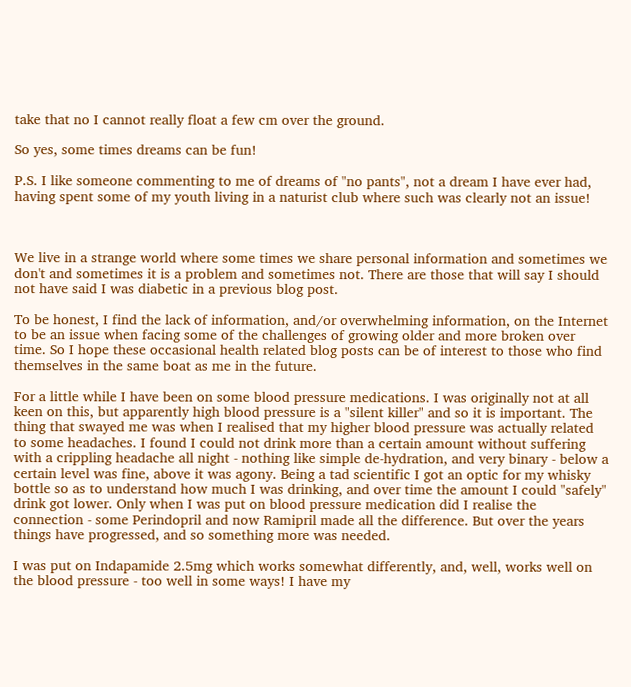take that no I cannot really float a few cm over the ground.

So yes, some times dreams can be fun!

P.S. I like someone commenting to me of dreams of "no pants", not a dream I have ever had, having spent some of my youth living in a naturist club where such was clearly not an issue!



We live in a strange world where some times we share personal information and sometimes we don't and sometimes it is a problem and sometimes not. There are those that will say I should not have said I was diabetic in a previous blog post.

To be honest, I find the lack of information, and/or overwhelming information, on the Internet to be an issue when facing some of the challenges of growing older and more broken over time. So I hope these occasional health related blog posts can be of interest to those who find themselves in the same boat as me in the future.

For a little while I have been on some blood pressure medications. I was originally not at all keen on this, but apparently high blood pressure is a "silent killer" and so it is important. The thing that swayed me was when I realised that my higher blood pressure was actually related to some headaches. I found I could not drink more than a certain amount without suffering with a crippling headache all night - nothing like simple de-hydration, and very binary - below a certain level was fine, above it was agony. Being a tad scientific I got an optic for my whisky bottle so as to understand how much I was drinking, and over time the amount I could "safely" drink got lower. Only when I was put on blood pressure medication did I realise the connection - some Perindopril and now Ramipril made all the difference. But over the years things have progressed, and so something more was needed.

I was put on Indapamide 2.5mg which works somewhat differently, and, well, works well on the blood pressure - too well in some ways! I have my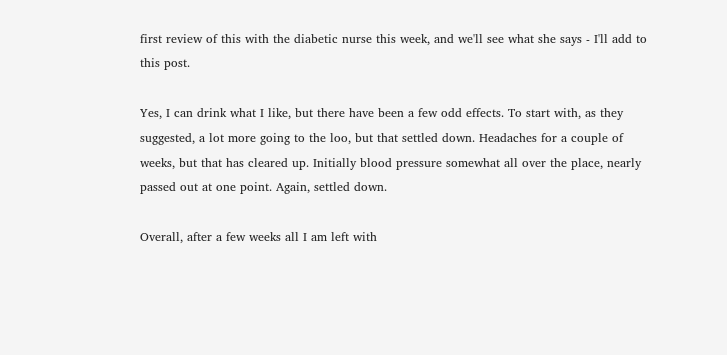first review of this with the diabetic nurse this week, and we'll see what she says - I'll add to this post.

Yes, I can drink what I like, but there have been a few odd effects. To start with, as they suggested, a lot more going to the loo, but that settled down. Headaches for a couple of weeks, but that has cleared up. Initially blood pressure somewhat all over the place, nearly passed out at one point. Again, settled down.

Overall, after a few weeks all I am left with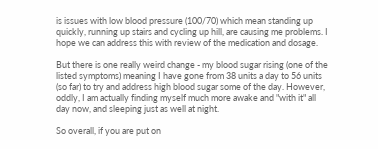is issues with low blood pressure (100/70) which mean standing up quickly, running up stairs and cycling up hill, are causing me problems. I hope we can address this with review of the medication and dosage.

But there is one really weird change - my blood sugar rising (one of the listed symptoms) meaning I have gone from 38 units a day to 56 units (so far) to try and address high blood sugar some of the day. However, oddly, I am actually finding myself much more awake and "with it" all day now, and sleeping just as well at night.

So overall, if you are put on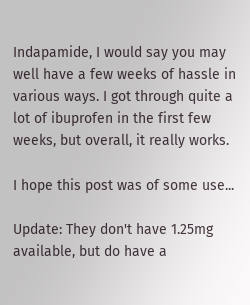Indapamide, I would say you may well have a few weeks of hassle in various ways. I got through quite a lot of ibuprofen in the first few weeks, but overall, it really works.

I hope this post was of some use...

Update: They don't have 1.25mg available, but do have a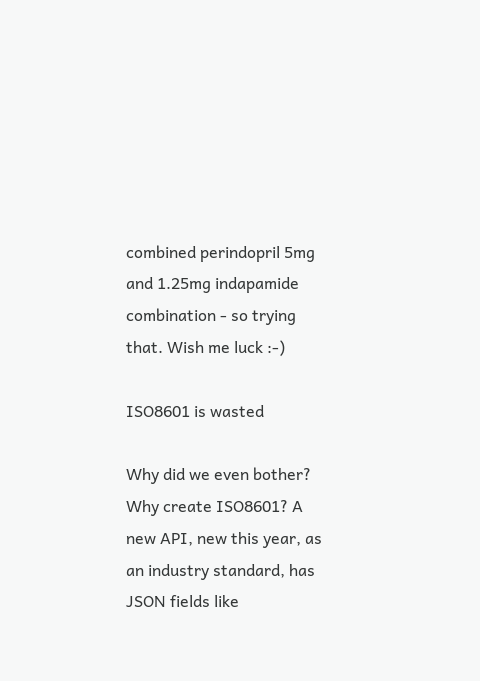combined perindopril 5mg and 1.25mg indapamide combination - so trying that. Wish me luck :-)

ISO8601 is wasted

Why did we even bother? Why create ISO8601? A new API, new this year, as an industry standard, has JSON fields like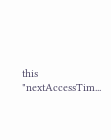this "nextAccessTim...